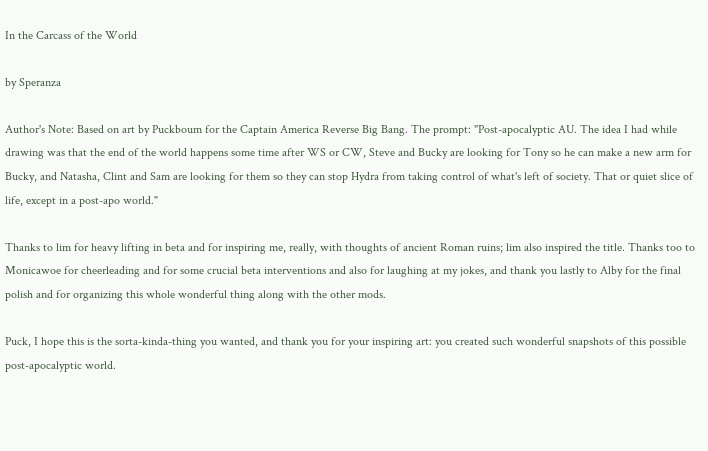In the Carcass of the World

by Speranza

Author's Note: Based on art by Puckboum for the Captain America Reverse Big Bang. The prompt: "Post-apocalyptic AU. The idea I had while drawing was that the end of the world happens some time after WS or CW, Steve and Bucky are looking for Tony so he can make a new arm for Bucky, and Natasha, Clint and Sam are looking for them so they can stop Hydra from taking control of what's left of society. That or quiet slice of life, except in a post-apo world."

Thanks to lim for heavy lifting in beta and for inspiring me, really, with thoughts of ancient Roman ruins; lim also inspired the title. Thanks too to Monicawoe for cheerleading and for some crucial beta interventions and also for laughing at my jokes, and thank you lastly to Alby for the final polish and for organizing this whole wonderful thing along with the other mods.

Puck, I hope this is the sorta-kinda-thing you wanted, and thank you for your inspiring art: you created such wonderful snapshots of this possible post-apocalyptic world.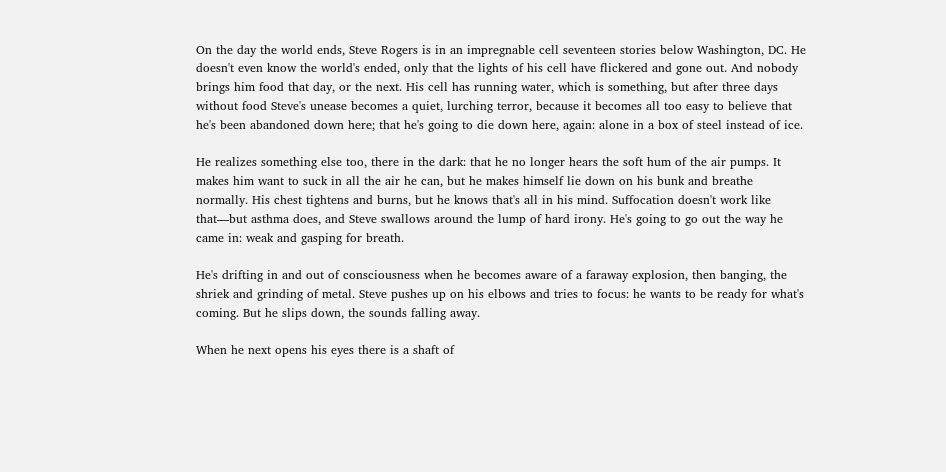On the day the world ends, Steve Rogers is in an impregnable cell seventeen stories below Washington, DC. He doesn't even know the world's ended, only that the lights of his cell have flickered and gone out. And nobody brings him food that day, or the next. His cell has running water, which is something, but after three days without food Steve's unease becomes a quiet, lurching terror, because it becomes all too easy to believe that he's been abandoned down here; that he's going to die down here, again: alone in a box of steel instead of ice.

He realizes something else too, there in the dark: that he no longer hears the soft hum of the air pumps. It makes him want to suck in all the air he can, but he makes himself lie down on his bunk and breathe normally. His chest tightens and burns, but he knows that's all in his mind. Suffocation doesn't work like that—but asthma does, and Steve swallows around the lump of hard irony. He's going to go out the way he came in: weak and gasping for breath.

He's drifting in and out of consciousness when he becomes aware of a faraway explosion, then banging, the shriek and grinding of metal. Steve pushes up on his elbows and tries to focus: he wants to be ready for what's coming. But he slips down, the sounds falling away.

When he next opens his eyes there is a shaft of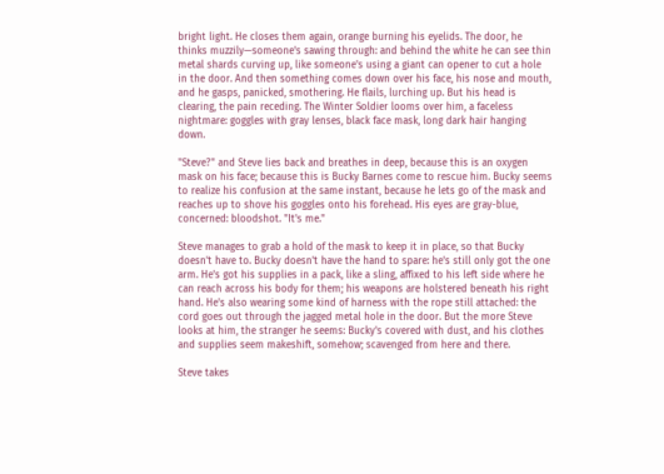bright light. He closes them again, orange burning his eyelids. The door, he thinks muzzily—someone's sawing through: and behind the white he can see thin metal shards curving up, like someone's using a giant can opener to cut a hole in the door. And then something comes down over his face, his nose and mouth, and he gasps, panicked, smothering. He flails, lurching up. But his head is clearing, the pain receding. The Winter Soldier looms over him, a faceless nightmare: goggles with gray lenses, black face mask, long dark hair hanging down.

"Steve?" and Steve lies back and breathes in deep, because this is an oxygen mask on his face; because this is Bucky Barnes come to rescue him. Bucky seems to realize his confusion at the same instant, because he lets go of the mask and reaches up to shove his goggles onto his forehead. His eyes are gray-blue, concerned: bloodshot. "It's me."

Steve manages to grab a hold of the mask to keep it in place, so that Bucky doesn't have to. Bucky doesn't have the hand to spare: he's still only got the one arm. He's got his supplies in a pack, like a sling, affixed to his left side where he can reach across his body for them; his weapons are holstered beneath his right hand. He's also wearing some kind of harness with the rope still attached: the cord goes out through the jagged metal hole in the door. But the more Steve looks at him, the stranger he seems: Bucky's covered with dust, and his clothes and supplies seem makeshift, somehow; scavenged from here and there.

Steve takes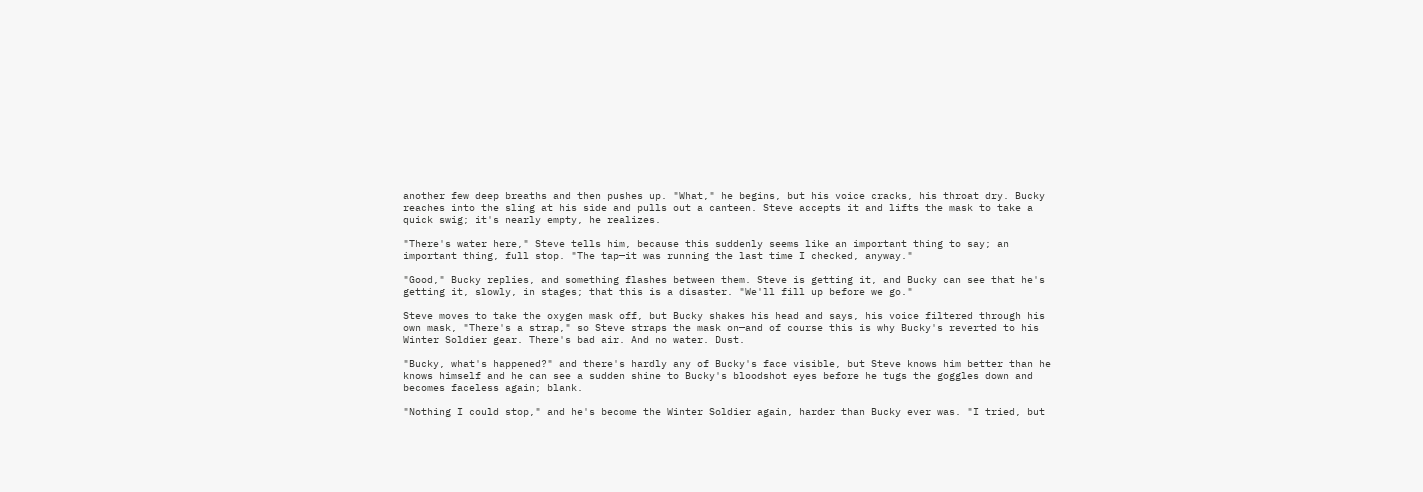another few deep breaths and then pushes up. "What," he begins, but his voice cracks, his throat dry. Bucky reaches into the sling at his side and pulls out a canteen. Steve accepts it and lifts the mask to take a quick swig; it's nearly empty, he realizes.

"There's water here," Steve tells him, because this suddenly seems like an important thing to say; an important thing, full stop. "The tap—it was running the last time I checked, anyway."

"Good," Bucky replies, and something flashes between them. Steve is getting it, and Bucky can see that he's getting it, slowly, in stages; that this is a disaster. "We'll fill up before we go."

Steve moves to take the oxygen mask off, but Bucky shakes his head and says, his voice filtered through his own mask, "There's a strap," so Steve straps the mask on—and of course this is why Bucky's reverted to his Winter Soldier gear. There's bad air. And no water. Dust.

"Bucky, what's happened?" and there's hardly any of Bucky's face visible, but Steve knows him better than he knows himself and he can see a sudden shine to Bucky's bloodshot eyes before he tugs the goggles down and becomes faceless again; blank.

"Nothing I could stop," and he's become the Winter Soldier again, harder than Bucky ever was. "I tried, but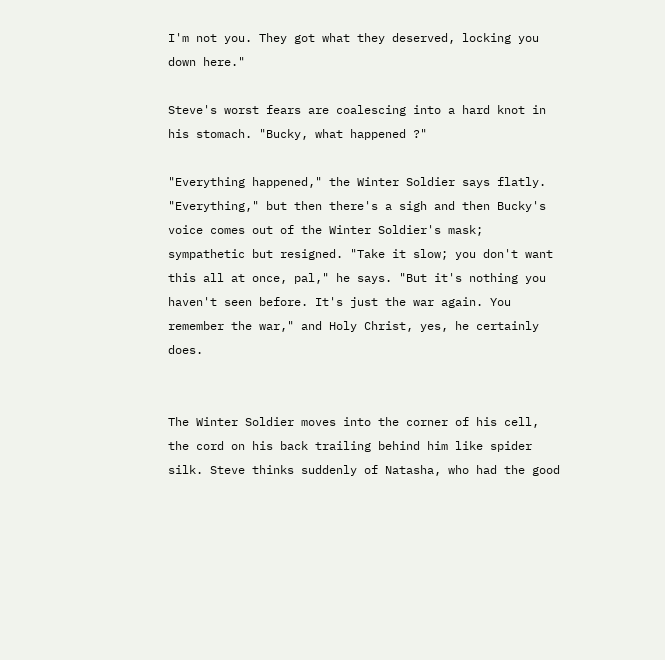I'm not you. They got what they deserved, locking you down here."

Steve's worst fears are coalescing into a hard knot in his stomach. "Bucky, what happened ?"

"Everything happened," the Winter Soldier says flatly. "Everything," but then there's a sigh and then Bucky's voice comes out of the Winter Soldier's mask; sympathetic but resigned. "Take it slow; you don't want this all at once, pal," he says. "But it's nothing you haven't seen before. It's just the war again. You remember the war," and Holy Christ, yes, he certainly does.


The Winter Soldier moves into the corner of his cell, the cord on his back trailing behind him like spider silk. Steve thinks suddenly of Natasha, who had the good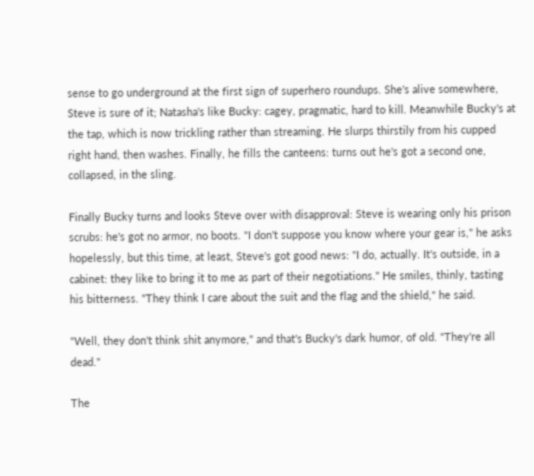sense to go underground at the first sign of superhero roundups. She's alive somewhere, Steve is sure of it; Natasha's like Bucky: cagey, pragmatic, hard to kill. Meanwhile Bucky's at the tap, which is now trickling rather than streaming. He slurps thirstily from his cupped right hand, then washes. Finally, he fills the canteens: turns out he's got a second one, collapsed, in the sling.

Finally Bucky turns and looks Steve over with disapproval: Steve is wearing only his prison scrubs: he's got no armor, no boots. "I don't suppose you know where your gear is," he asks hopelessly, but this time, at least, Steve's got good news: "I do, actually. It's outside, in a cabinet: they like to bring it to me as part of their negotiations." He smiles, thinly, tasting his bitterness. "They think I care about the suit and the flag and the shield," he said.

"Well, they don't think shit anymore," and that's Bucky's dark humor, of old. "They're all dead."

The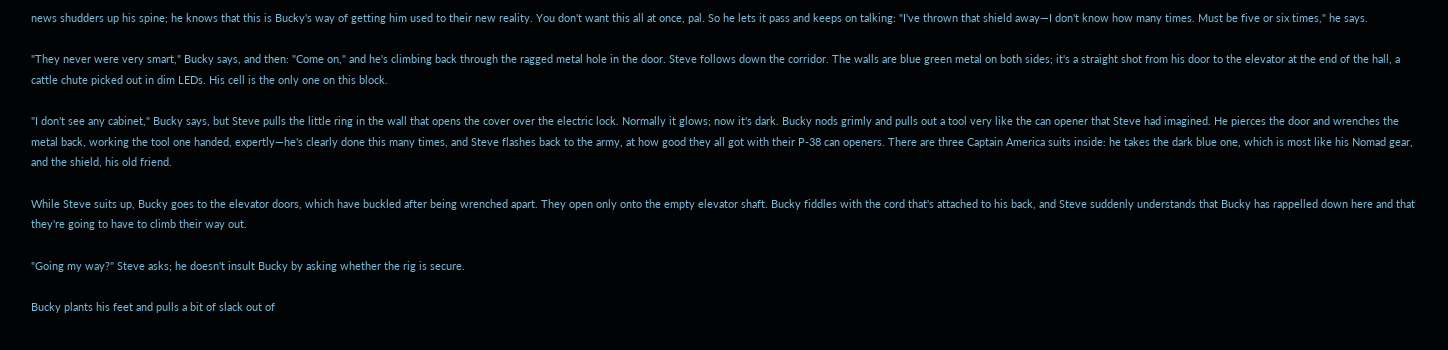news shudders up his spine; he knows that this is Bucky's way of getting him used to their new reality. You don't want this all at once, pal. So he lets it pass and keeps on talking: "I've thrown that shield away—I don't know how many times. Must be five or six times," he says.

"They never were very smart," Bucky says, and then: "Come on," and he's climbing back through the ragged metal hole in the door. Steve follows down the corridor. The walls are blue green metal on both sides; it's a straight shot from his door to the elevator at the end of the hall, a cattle chute picked out in dim LEDs. His cell is the only one on this block.

"I don't see any cabinet," Bucky says, but Steve pulls the little ring in the wall that opens the cover over the electric lock. Normally it glows; now it's dark. Bucky nods grimly and pulls out a tool very like the can opener that Steve had imagined. He pierces the door and wrenches the metal back, working the tool one handed, expertly—he's clearly done this many times, and Steve flashes back to the army, at how good they all got with their P-38 can openers. There are three Captain America suits inside: he takes the dark blue one, which is most like his Nomad gear, and the shield, his old friend.

While Steve suits up, Bucky goes to the elevator doors, which have buckled after being wrenched apart. They open only onto the empty elevator shaft. Bucky fiddles with the cord that's attached to his back, and Steve suddenly understands that Bucky has rappelled down here and that they're going to have to climb their way out.

"Going my way?" Steve asks; he doesn't insult Bucky by asking whether the rig is secure.

Bucky plants his feet and pulls a bit of slack out of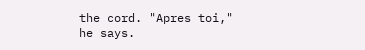the cord. "Apres toi," he says.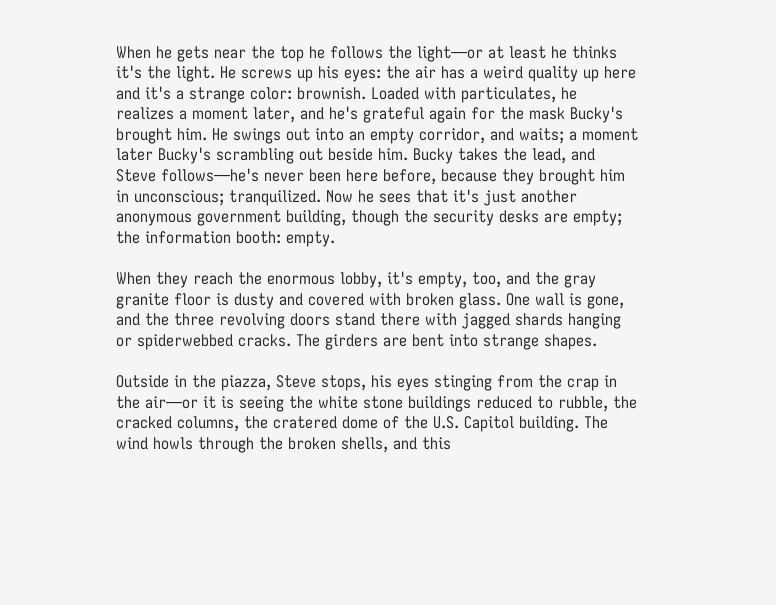When he gets near the top he follows the light—or at least he thinks it's the light. He screws up his eyes: the air has a weird quality up here and it's a strange color: brownish. Loaded with particulates, he realizes a moment later, and he's grateful again for the mask Bucky's brought him. He swings out into an empty corridor, and waits; a moment later Bucky's scrambling out beside him. Bucky takes the lead, and Steve follows—he's never been here before, because they brought him in unconscious; tranquilized. Now he sees that it's just another anonymous government building, though the security desks are empty; the information booth: empty.

When they reach the enormous lobby, it's empty, too, and the gray granite floor is dusty and covered with broken glass. One wall is gone, and the three revolving doors stand there with jagged shards hanging or spiderwebbed cracks. The girders are bent into strange shapes.

Outside in the piazza, Steve stops, his eyes stinging from the crap in the air—or it is seeing the white stone buildings reduced to rubble, the cracked columns, the cratered dome of the U.S. Capitol building. The wind howls through the broken shells, and this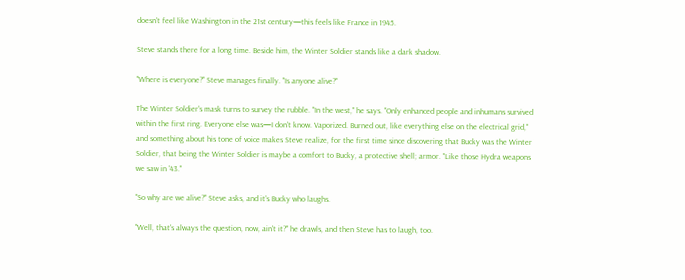doesn't feel like Washington in the 21st century—this feels like France in 1945.

Steve stands there for a long time. Beside him, the Winter Soldier stands like a dark shadow.

"Where is everyone?" Steve manages finally. "Is anyone alive?"

The Winter Soldier's mask turns to survey the rubble. "In the west," he says. "Only enhanced people and inhumans survived within the first ring. Everyone else was—I don't know. Vaporized. Burned out, like everything else on the electrical grid," and something about his tone of voice makes Steve realize, for the first time since discovering that Bucky was the Winter Soldier, that being the Winter Soldier is maybe a comfort to Bucky, a protective shell; armor. "Like those Hydra weapons we saw in '43."

"So why are we alive?" Steve asks, and it's Bucky who laughs.

"Well, that's always the question, now, ain't it?" he drawls, and then Steve has to laugh, too.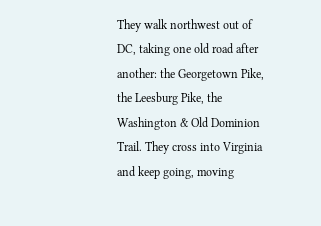They walk northwest out of DC, taking one old road after another: the Georgetown Pike, the Leesburg Pike, the Washington & Old Dominion Trail. They cross into Virginia and keep going, moving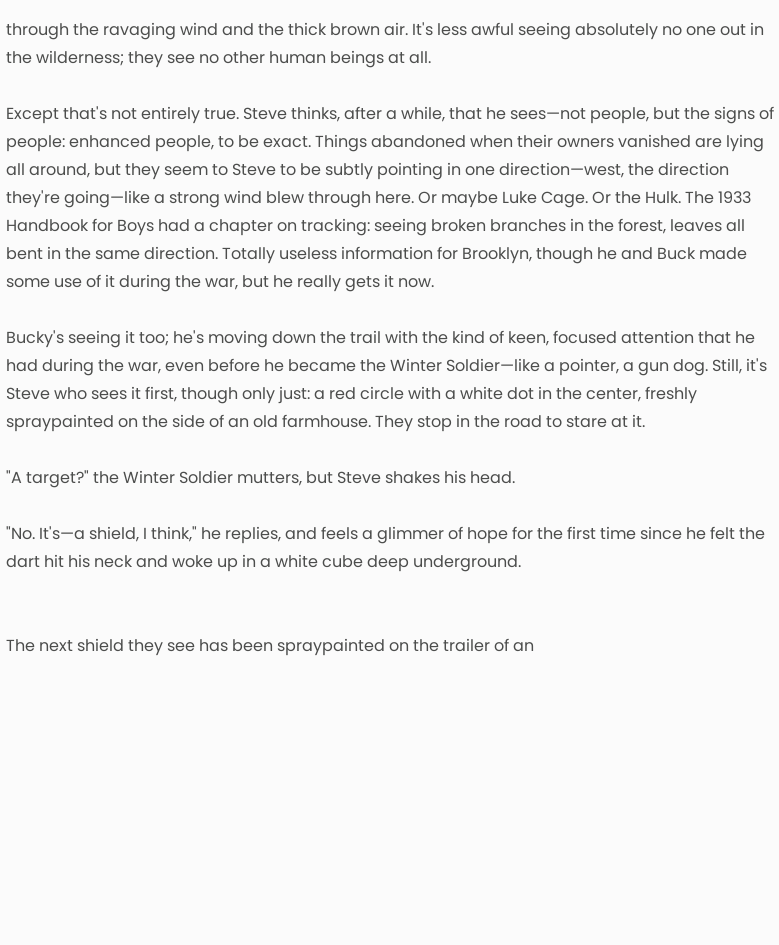through the ravaging wind and the thick brown air. It's less awful seeing absolutely no one out in the wilderness; they see no other human beings at all.

Except that's not entirely true. Steve thinks, after a while, that he sees—not people, but the signs of people: enhanced people, to be exact. Things abandoned when their owners vanished are lying all around, but they seem to Steve to be subtly pointing in one direction—west, the direction they're going—like a strong wind blew through here. Or maybe Luke Cage. Or the Hulk. The 1933 Handbook for Boys had a chapter on tracking: seeing broken branches in the forest, leaves all bent in the same direction. Totally useless information for Brooklyn, though he and Buck made some use of it during the war, but he really gets it now.

Bucky's seeing it too; he's moving down the trail with the kind of keen, focused attention that he had during the war, even before he became the Winter Soldier—like a pointer, a gun dog. Still, it's Steve who sees it first, though only just: a red circle with a white dot in the center, freshly spraypainted on the side of an old farmhouse. They stop in the road to stare at it.

"A target?" the Winter Soldier mutters, but Steve shakes his head.

"No. It's—a shield, I think," he replies, and feels a glimmer of hope for the first time since he felt the dart hit his neck and woke up in a white cube deep underground.


The next shield they see has been spraypainted on the trailer of an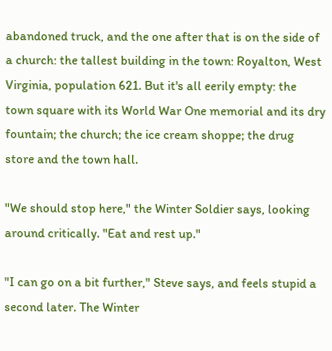abandoned truck, and the one after that is on the side of a church: the tallest building in the town: Royalton, West Virginia, population 621. But it's all eerily empty: the town square with its World War One memorial and its dry fountain; the church; the ice cream shoppe; the drug store and the town hall.

"We should stop here," the Winter Soldier says, looking around critically. "Eat and rest up."

"I can go on a bit further," Steve says, and feels stupid a second later. The Winter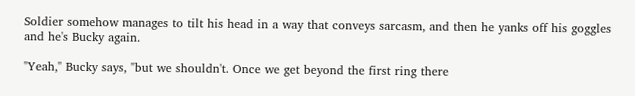Soldier somehow manages to tilt his head in a way that conveys sarcasm, and then he yanks off his goggles and he's Bucky again.

"Yeah," Bucky says, "but we shouldn't. Once we get beyond the first ring there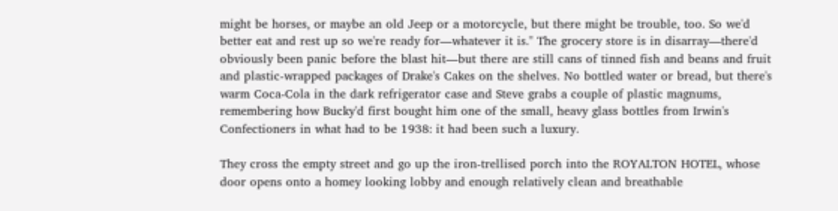might be horses, or maybe an old Jeep or a motorcycle, but there might be trouble, too. So we'd better eat and rest up so we're ready for—whatever it is." The grocery store is in disarray—there'd obviously been panic before the blast hit—but there are still cans of tinned fish and beans and fruit and plastic-wrapped packages of Drake's Cakes on the shelves. No bottled water or bread, but there's warm Coca-Cola in the dark refrigerator case and Steve grabs a couple of plastic magnums, remembering how Bucky'd first bought him one of the small, heavy glass bottles from Irwin's Confectioners in what had to be 1938: it had been such a luxury.

They cross the empty street and go up the iron-trellised porch into the ROYALTON HOTEL, whose door opens onto a homey looking lobby and enough relatively clean and breathable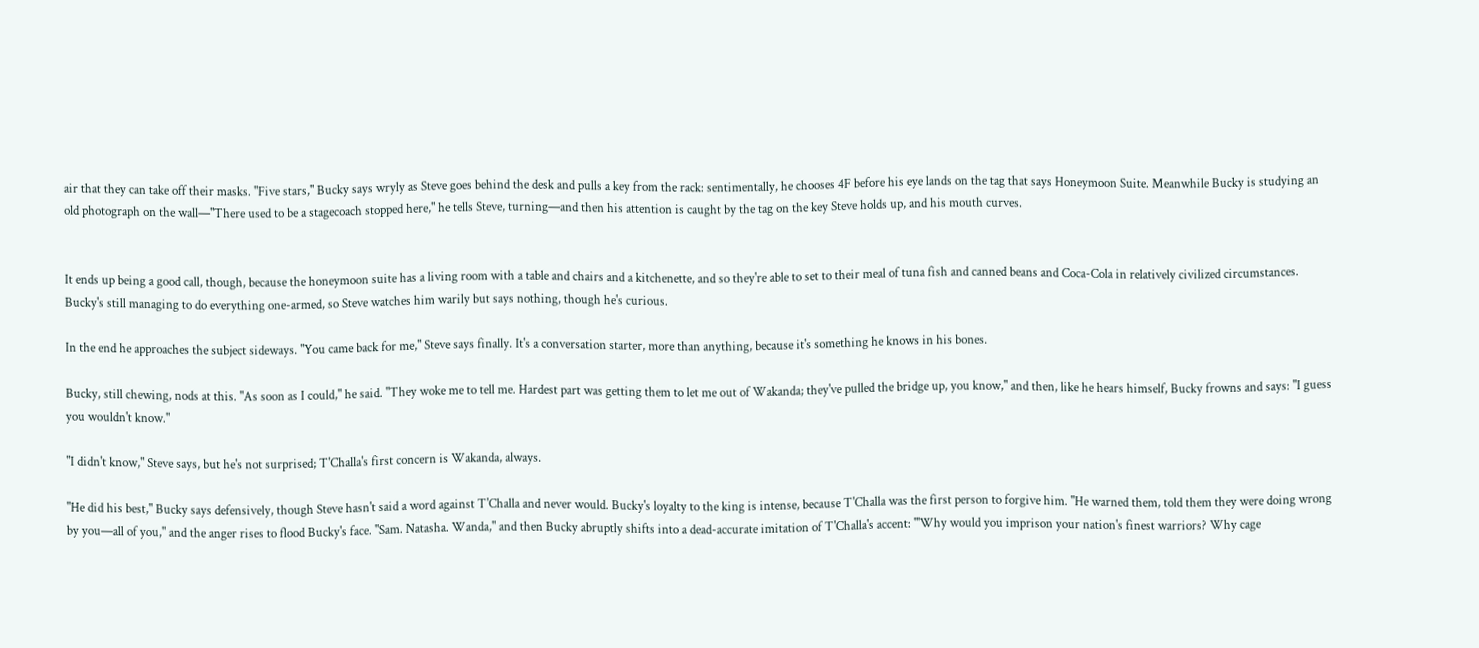air that they can take off their masks. "Five stars," Bucky says wryly as Steve goes behind the desk and pulls a key from the rack: sentimentally, he chooses 4F before his eye lands on the tag that says Honeymoon Suite. Meanwhile Bucky is studying an old photograph on the wall—"There used to be a stagecoach stopped here," he tells Steve, turning—and then his attention is caught by the tag on the key Steve holds up, and his mouth curves.


It ends up being a good call, though, because the honeymoon suite has a living room with a table and chairs and a kitchenette, and so they're able to set to their meal of tuna fish and canned beans and Coca-Cola in relatively civilized circumstances. Bucky's still managing to do everything one-armed, so Steve watches him warily but says nothing, though he's curious.

In the end he approaches the subject sideways. "You came back for me," Steve says finally. It's a conversation starter, more than anything, because it's something he knows in his bones.

Bucky, still chewing, nods at this. "As soon as I could," he said. "They woke me to tell me. Hardest part was getting them to let me out of Wakanda; they've pulled the bridge up, you know," and then, like he hears himself, Bucky frowns and says: "I guess you wouldn't know."

"I didn't know," Steve says, but he's not surprised; T'Challa's first concern is Wakanda, always.

"He did his best," Bucky says defensively, though Steve hasn't said a word against T'Challa and never would. Bucky's loyalty to the king is intense, because T'Challa was the first person to forgive him. "He warned them, told them they were doing wrong by you—all of you," and the anger rises to flood Bucky's face. "Sam. Natasha. Wanda," and then Bucky abruptly shifts into a dead-accurate imitation of T'Challa's accent: "'Why would you imprison your nation's finest warriors? Why cage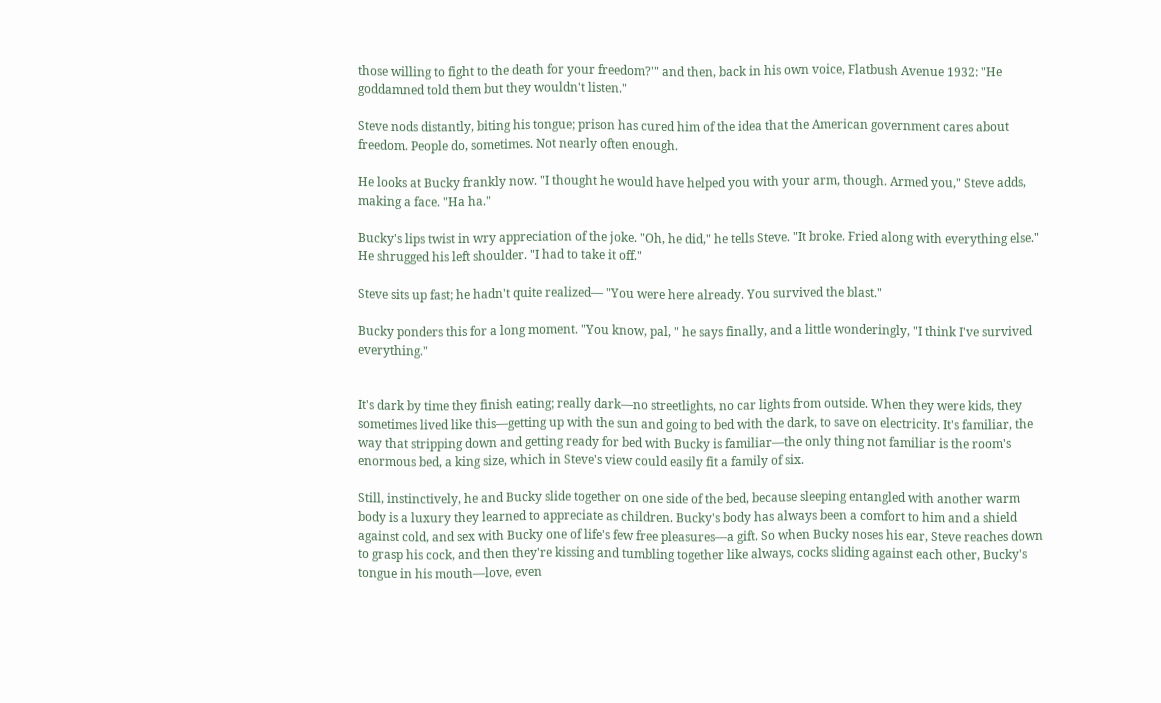those willing to fight to the death for your freedom?'" and then, back in his own voice, Flatbush Avenue 1932: "He goddamned told them but they wouldn't listen."

Steve nods distantly, biting his tongue; prison has cured him of the idea that the American government cares about freedom. People do, sometimes. Not nearly often enough.

He looks at Bucky frankly now. "I thought he would have helped you with your arm, though. Armed you," Steve adds, making a face. "Ha ha."

Bucky's lips twist in wry appreciation of the joke. "Oh, he did," he tells Steve. "It broke. Fried along with everything else." He shrugged his left shoulder. "I had to take it off."

Steve sits up fast; he hadn't quite realized— "You were here already. You survived the blast."

Bucky ponders this for a long moment. "You know, pal, " he says finally, and a little wonderingly, "I think I've survived everything."


It's dark by time they finish eating; really dark—no streetlights, no car lights from outside. When they were kids, they sometimes lived like this—getting up with the sun and going to bed with the dark, to save on electricity. It's familiar, the way that stripping down and getting ready for bed with Bucky is familiar—the only thing not familiar is the room's enormous bed, a king size, which in Steve's view could easily fit a family of six.

Still, instinctively, he and Bucky slide together on one side of the bed, because sleeping entangled with another warm body is a luxury they learned to appreciate as children. Bucky's body has always been a comfort to him and a shield against cold, and sex with Bucky one of life's few free pleasures—a gift. So when Bucky noses his ear, Steve reaches down to grasp his cock, and then they're kissing and tumbling together like always, cocks sliding against each other, Bucky's tongue in his mouth—love, even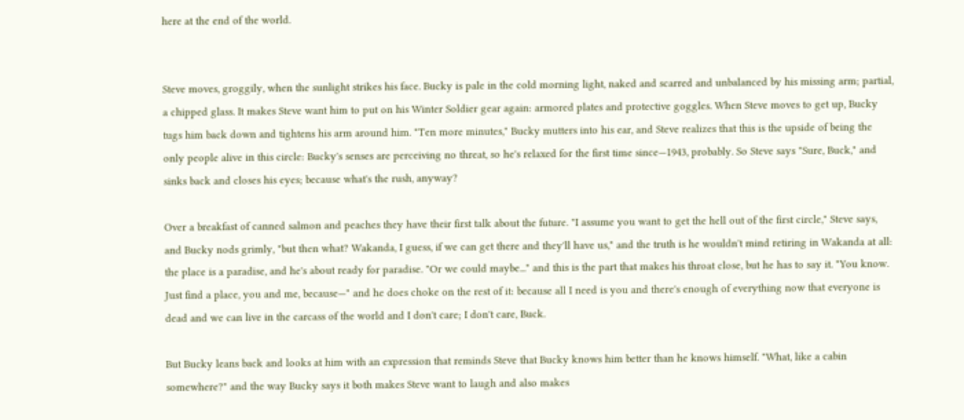here at the end of the world.


Steve moves, groggily, when the sunlight strikes his face. Bucky is pale in the cold morning light, naked and scarred and unbalanced by his missing arm; partial, a chipped glass. It makes Steve want him to put on his Winter Soldier gear again: armored plates and protective goggles. When Steve moves to get up, Bucky tugs him back down and tightens his arm around him. "Ten more minutes," Bucky mutters into his ear, and Steve realizes that this is the upside of being the only people alive in this circle: Bucky's senses are perceiving no threat, so he's relaxed for the first time since—1943, probably. So Steve says "Sure, Buck," and sinks back and closes his eyes; because what's the rush, anyway?

Over a breakfast of canned salmon and peaches they have their first talk about the future. "I assume you want to get the hell out of the first circle," Steve says, and Bucky nods grimly, "but then what? Wakanda, I guess, if we can get there and they'll have us," and the truth is he wouldn't mind retiring in Wakanda at all: the place is a paradise, and he's about ready for paradise. "Or we could maybe..." and this is the part that makes his throat close, but he has to say it. "You know. Just find a place, you and me, because—" and he does choke on the rest of it: because all I need is you and there's enough of everything now that everyone is dead and we can live in the carcass of the world and I don't care; I don't care, Buck.

But Bucky leans back and looks at him with an expression that reminds Steve that Bucky knows him better than he knows himself. "What, like a cabin somewhere?" and the way Bucky says it both makes Steve want to laugh and also makes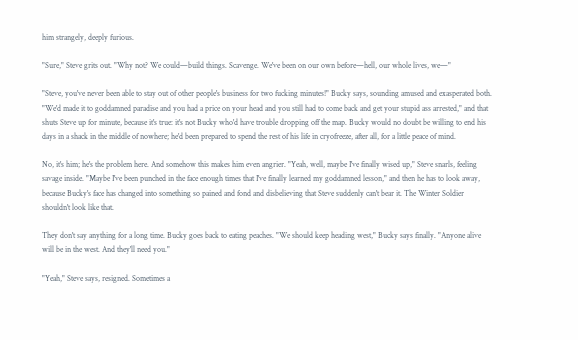him strangely, deeply furious.

"Sure," Steve grits out. "Why not? We could—build things. Scavenge. We've been on our own before—hell, our whole lives, we—"

"Steve, you've never been able to stay out of other people's business for two fucking minutes!" Bucky says, sounding amused and exasperated both. "We'd made it to goddamned paradise and you had a price on your head and you still had to come back and get your stupid ass arrested," and that shuts Steve up for minute, because it's true: it's not Bucky who'd have trouble dropping off the map. Bucky would no doubt be willing to end his days in a shack in the middle of nowhere; he'd been prepared to spend the rest of his life in cryofreeze, after all, for a little peace of mind.

No, it's him; he's the problem here. And somehow this makes him even angrier. "Yeah, well, maybe I've finally wised up," Steve snarls, feeling savage inside. "Maybe I've been punched in the face enough times that I've finally learned my goddamned lesson," and then he has to look away, because Bucky's face has changed into something so pained and fond and disbelieving that Steve suddenly can't bear it. The Winter Soldier shouldn't look like that.

They don't say anything for a long time. Bucky goes back to eating peaches. "We should keep heading west," Bucky says finally. "Anyone alive will be in the west. And they'll need you."

"Yeah," Steve says, resigned. Sometimes a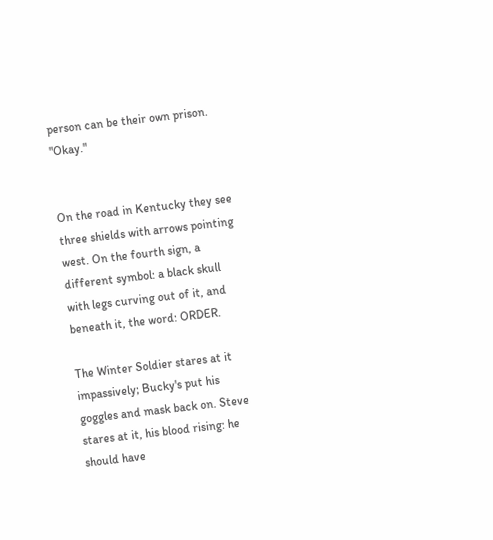person can be their own prison. "Okay."


On the road in Kentucky they see three shields with arrows pointing west. On the fourth sign, a different symbol: a black skull with legs curving out of it, and beneath it, the word: ORDER.

The Winter Soldier stares at it impassively; Bucky's put his goggles and mask back on. Steve stares at it, his blood rising: he should have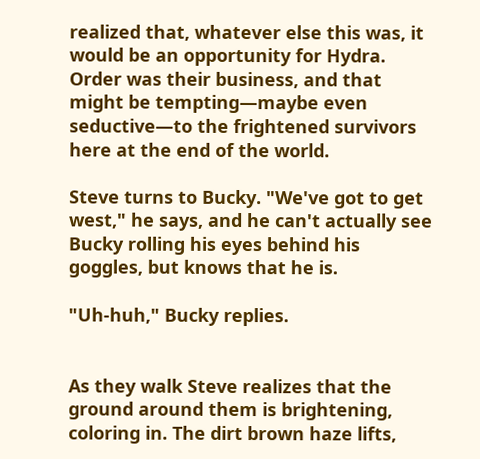realized that, whatever else this was, it would be an opportunity for Hydra. Order was their business, and that might be tempting—maybe even seductive—to the frightened survivors here at the end of the world.

Steve turns to Bucky. "We've got to get west," he says, and he can't actually see Bucky rolling his eyes behind his goggles, but knows that he is.

"Uh-huh," Bucky replies.


As they walk Steve realizes that the ground around them is brightening, coloring in. The dirt brown haze lifts,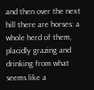and then over the next hill there are horses: a whole herd of them, placidly grazing and drinking from what seems like a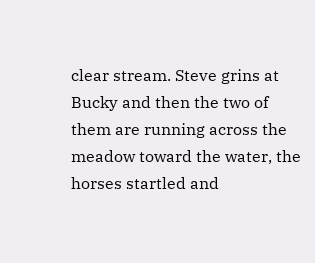clear stream. Steve grins at Bucky and then the two of them are running across the meadow toward the water, the horses startled and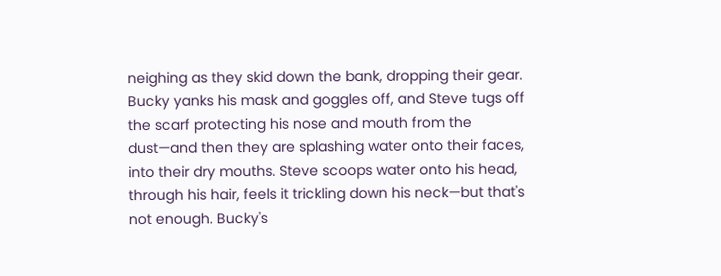neighing as they skid down the bank, dropping their gear. Bucky yanks his mask and goggles off, and Steve tugs off the scarf protecting his nose and mouth from the dust—and then they are splashing water onto their faces, into their dry mouths. Steve scoops water onto his head, through his hair, feels it trickling down his neck—but that's not enough. Bucky's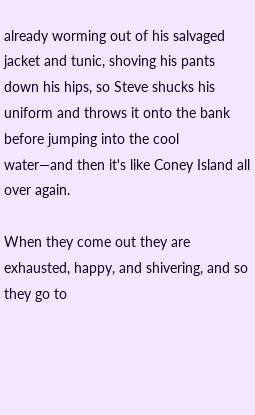already worming out of his salvaged jacket and tunic, shoving his pants down his hips, so Steve shucks his uniform and throws it onto the bank before jumping into the cool water—and then it's like Coney Island all over again.

When they come out they are exhausted, happy, and shivering, and so they go to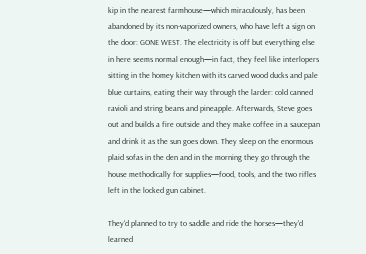kip in the nearest farmhouse—which miraculously, has been abandoned by its non-vaporized owners, who have left a sign on the door: GONE WEST. The electricity is off but everything else in here seems normal enough—in fact, they feel like interlopers sitting in the homey kitchen with its carved wood ducks and pale blue curtains, eating their way through the larder: cold canned ravioli and string beans and pineapple. Afterwards, Steve goes out and builds a fire outside and they make coffee in a saucepan and drink it as the sun goes down. They sleep on the enormous plaid sofas in the den and in the morning they go through the house methodically for supplies—food, tools, and the two rifles left in the locked gun cabinet.

They'd planned to try to saddle and ride the horses—they'd learned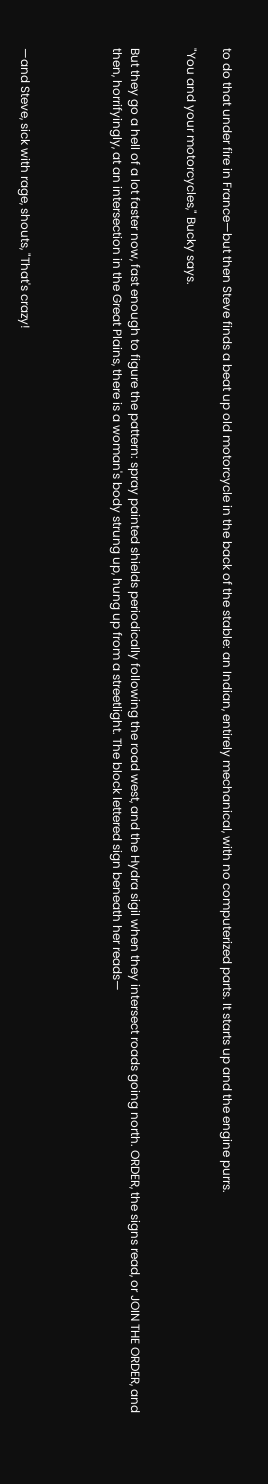to do that under fire in France—but then Steve finds a beat up old motorcycle in the back of the stable: an Indian, entirely mechanical, with no computerized parts. It starts up and the engine purrs.

"You and your motorcycles," Bucky says.


But they go a hell of a lot faster now, fast enough to figure the pattern: spray painted shields periodically following the road west, and the Hydra sigil when they intersect roads going north. ORDER, the signs read, or JOIN THE ORDER, and then, horrifyingly, at an intersection in the Great Plains, there is a woman's body strung up, hung up from a streetlight. The block lettered sign beneath her reads—




—and Steve, sick with rage, shouts, "That's crazy!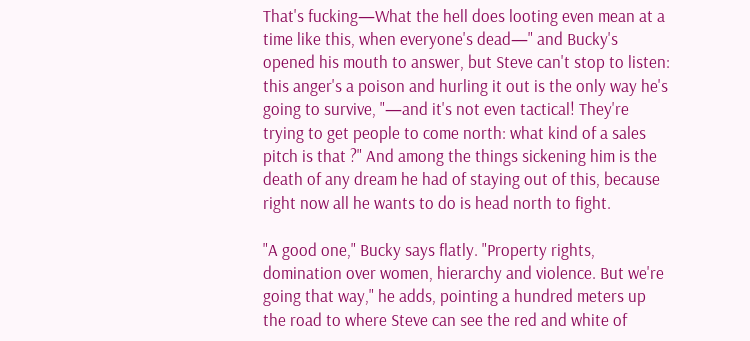That's fucking—What the hell does looting even mean at a time like this, when everyone's dead—" and Bucky's opened his mouth to answer, but Steve can't stop to listen: this anger's a poison and hurling it out is the only way he's going to survive, "—and it's not even tactical! They're trying to get people to come north: what kind of a sales pitch is that ?" And among the things sickening him is the death of any dream he had of staying out of this, because right now all he wants to do is head north to fight.

"A good one," Bucky says flatly. "Property rights, domination over women, hierarchy and violence. But we're going that way," he adds, pointing a hundred meters up the road to where Steve can see the red and white of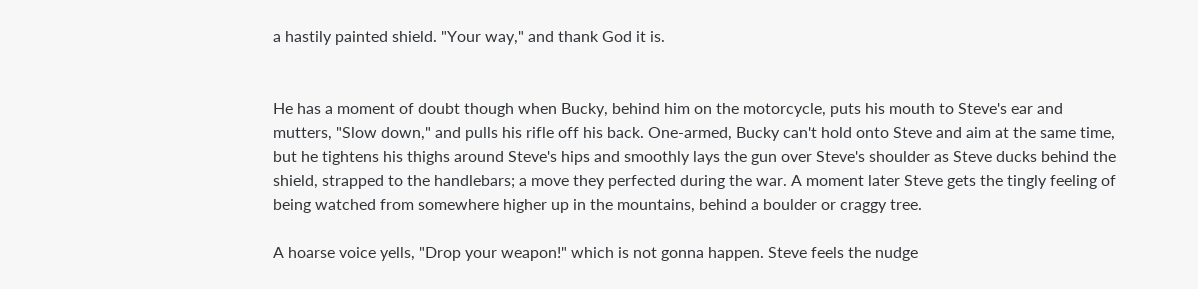a hastily painted shield. "Your way," and thank God it is.


He has a moment of doubt though when Bucky, behind him on the motorcycle, puts his mouth to Steve's ear and mutters, "Slow down," and pulls his rifle off his back. One-armed, Bucky can't hold onto Steve and aim at the same time, but he tightens his thighs around Steve's hips and smoothly lays the gun over Steve's shoulder as Steve ducks behind the shield, strapped to the handlebars; a move they perfected during the war. A moment later Steve gets the tingly feeling of being watched from somewhere higher up in the mountains, behind a boulder or craggy tree.

A hoarse voice yells, "Drop your weapon!" which is not gonna happen. Steve feels the nudge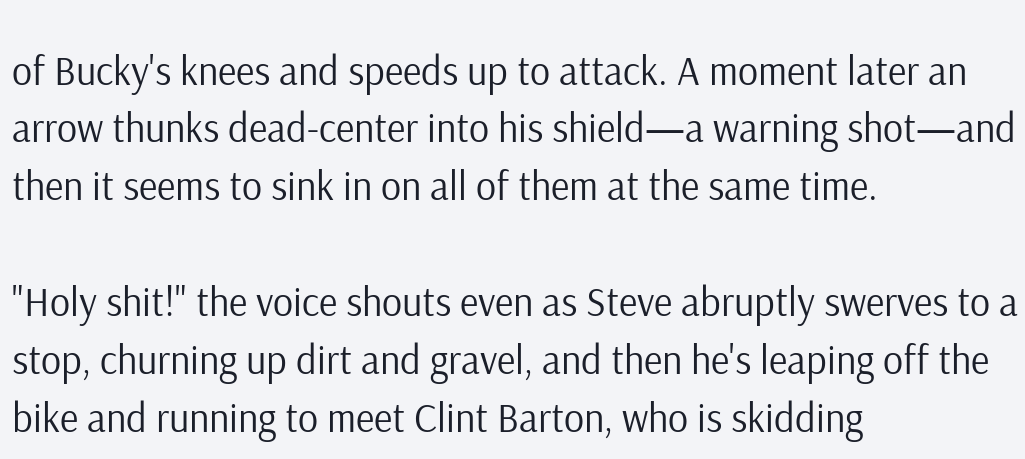of Bucky's knees and speeds up to attack. A moment later an arrow thunks dead-center into his shield—a warning shot—and then it seems to sink in on all of them at the same time.

"Holy shit!" the voice shouts even as Steve abruptly swerves to a stop, churning up dirt and gravel, and then he's leaping off the bike and running to meet Clint Barton, who is skidding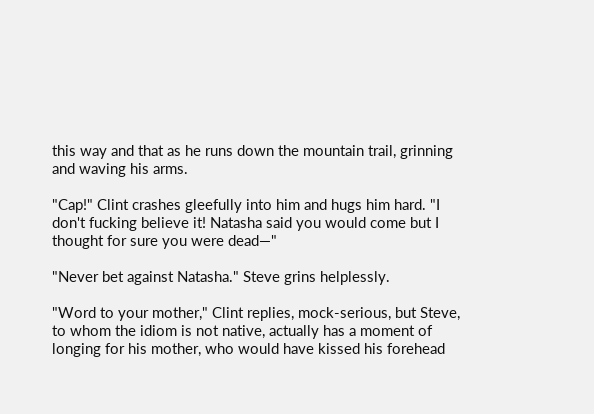this way and that as he runs down the mountain trail, grinning and waving his arms.

"Cap!" Clint crashes gleefully into him and hugs him hard. "I don't fucking believe it! Natasha said you would come but I thought for sure you were dead—"

"Never bet against Natasha." Steve grins helplessly.

"Word to your mother," Clint replies, mock-serious, but Steve, to whom the idiom is not native, actually has a moment of longing for his mother, who would have kissed his forehead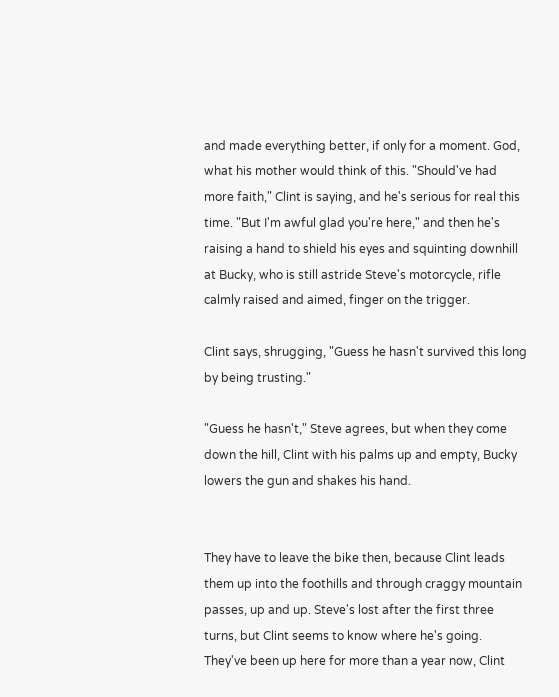and made everything better, if only for a moment. God, what his mother would think of this. "Should've had more faith," Clint is saying, and he's serious for real this time. "But I'm awful glad you're here," and then he's raising a hand to shield his eyes and squinting downhill at Bucky, who is still astride Steve's motorcycle, rifle calmly raised and aimed, finger on the trigger.

Clint says, shrugging, "Guess he hasn't survived this long by being trusting."

"Guess he hasn't," Steve agrees, but when they come down the hill, Clint with his palms up and empty, Bucky lowers the gun and shakes his hand.


They have to leave the bike then, because Clint leads them up into the foothills and through craggy mountain passes, up and up. Steve's lost after the first three turns, but Clint seems to know where he's going. They've been up here for more than a year now, Clint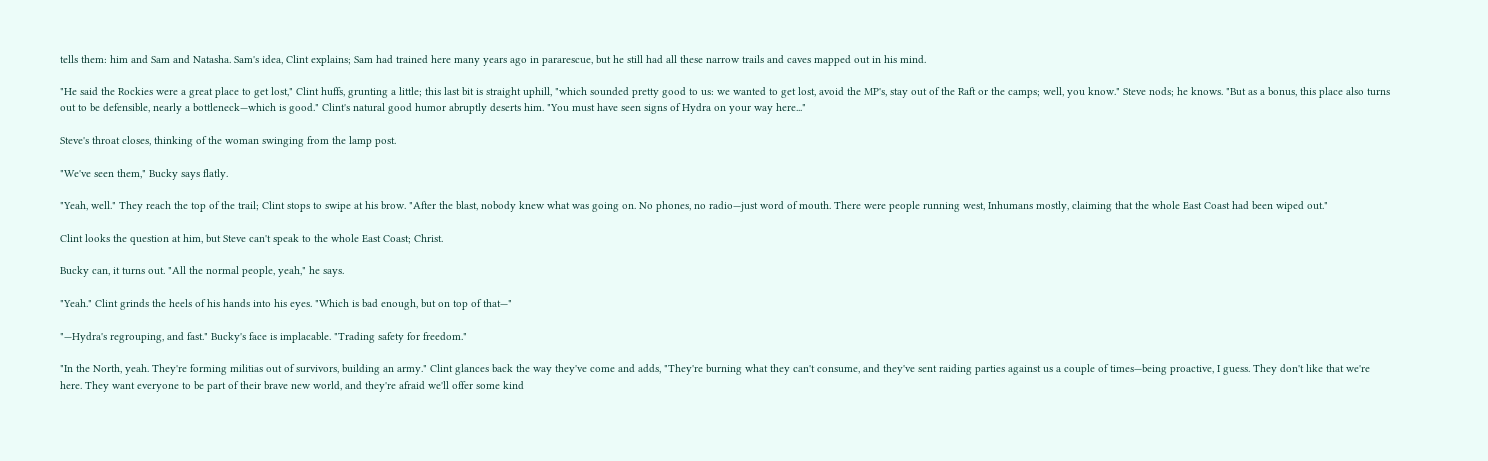tells them: him and Sam and Natasha. Sam's idea, Clint explains; Sam had trained here many years ago in pararescue, but he still had all these narrow trails and caves mapped out in his mind.

"He said the Rockies were a great place to get lost," Clint huffs, grunting a little; this last bit is straight uphill, "which sounded pretty good to us: we wanted to get lost, avoid the MP's, stay out of the Raft or the camps; well, you know." Steve nods; he knows. "But as a bonus, this place also turns out to be defensible, nearly a bottleneck—which is good." Clint's natural good humor abruptly deserts him. "You must have seen signs of Hydra on your way here..."

Steve's throat closes, thinking of the woman swinging from the lamp post.

"We've seen them," Bucky says flatly.

"Yeah, well." They reach the top of the trail; Clint stops to swipe at his brow. "After the blast, nobody knew what was going on. No phones, no radio—just word of mouth. There were people running west, Inhumans mostly, claiming that the whole East Coast had been wiped out."

Clint looks the question at him, but Steve can't speak to the whole East Coast; Christ.

Bucky can, it turns out. "All the normal people, yeah," he says.

"Yeah." Clint grinds the heels of his hands into his eyes. "Which is bad enough, but on top of that—"

"—Hydra's regrouping, and fast." Bucky's face is implacable. "Trading safety for freedom."

"In the North, yeah. They're forming militias out of survivors, building an army." Clint glances back the way they've come and adds, "They're burning what they can't consume, and they've sent raiding parties against us a couple of times—being proactive, I guess. They don't like that we're here. They want everyone to be part of their brave new world, and they're afraid we'll offer some kind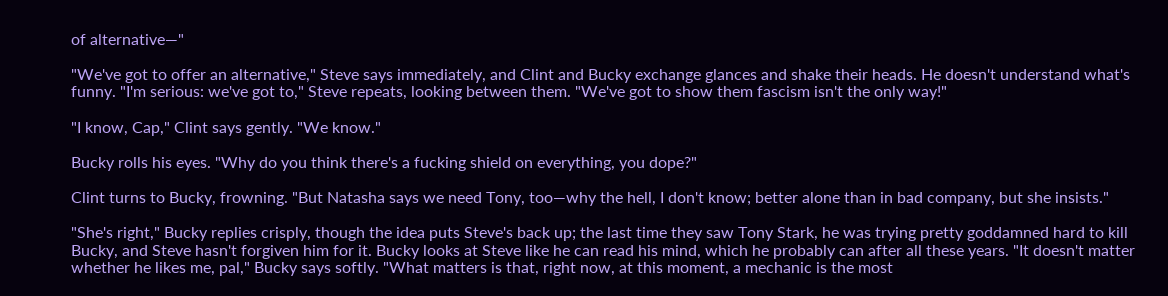of alternative—"

"We've got to offer an alternative," Steve says immediately, and Clint and Bucky exchange glances and shake their heads. He doesn't understand what's funny. "I'm serious: we've got to," Steve repeats, looking between them. "We've got to show them fascism isn't the only way!"

"I know, Cap," Clint says gently. "We know."

Bucky rolls his eyes. "Why do you think there's a fucking shield on everything, you dope?"

Clint turns to Bucky, frowning. "But Natasha says we need Tony, too—why the hell, I don't know; better alone than in bad company, but she insists."

"She's right," Bucky replies crisply, though the idea puts Steve's back up; the last time they saw Tony Stark, he was trying pretty goddamned hard to kill Bucky, and Steve hasn't forgiven him for it. Bucky looks at Steve like he can read his mind, which he probably can after all these years. "It doesn't matter whether he likes me, pal," Bucky says softly. "What matters is that, right now, at this moment, a mechanic is the most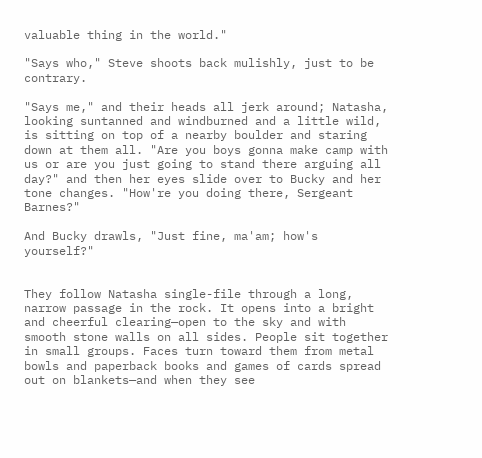valuable thing in the world."

"Says who," Steve shoots back mulishly, just to be contrary.

"Says me," and their heads all jerk around; Natasha, looking suntanned and windburned and a little wild, is sitting on top of a nearby boulder and staring down at them all. "Are you boys gonna make camp with us or are you just going to stand there arguing all day?" and then her eyes slide over to Bucky and her tone changes. "How're you doing there, Sergeant Barnes?"

And Bucky drawls, "Just fine, ma'am; how's yourself?"


They follow Natasha single-file through a long, narrow passage in the rock. It opens into a bright and cheerful clearing—open to the sky and with smooth stone walls on all sides. People sit together in small groups. Faces turn toward them from metal bowls and paperback books and games of cards spread out on blankets—and when they see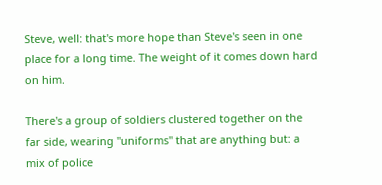Steve, well: that's more hope than Steve's seen in one place for a long time. The weight of it comes down hard on him.

There's a group of soldiers clustered together on the far side, wearing "uniforms" that are anything but: a mix of police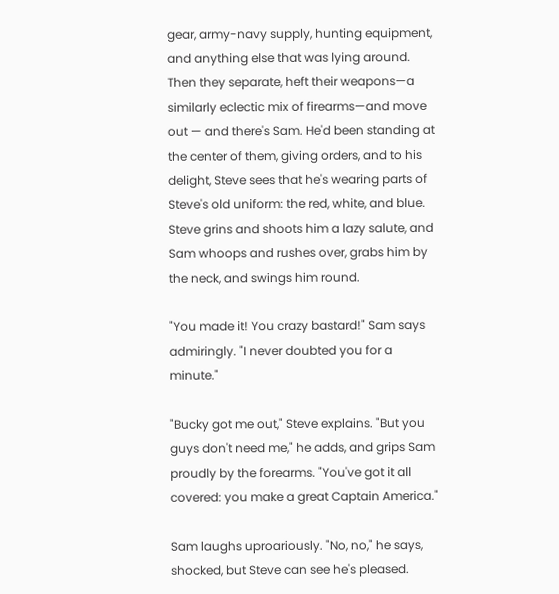gear, army-navy supply, hunting equipment, and anything else that was lying around. Then they separate, heft their weapons—a similarly eclectic mix of firearms—and move out — and there's Sam. He'd been standing at the center of them, giving orders, and to his delight, Steve sees that he's wearing parts of Steve's old uniform: the red, white, and blue. Steve grins and shoots him a lazy salute, and Sam whoops and rushes over, grabs him by the neck, and swings him round.

"You made it! You crazy bastard!" Sam says admiringly. "I never doubted you for a minute."

"Bucky got me out," Steve explains. "But you guys don't need me," he adds, and grips Sam proudly by the forearms. "You've got it all covered: you make a great Captain America."

Sam laughs uproariously. "No, no," he says, shocked, but Steve can see he's pleased.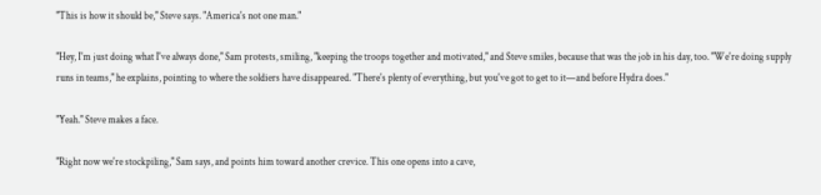"This is how it should be," Steve says. "America's not one man."

"Hey, I'm just doing what I've always done," Sam protests, smiling, "keeping the troops together and motivated," and Steve smiles, because that was the job in his day, too. "We're doing supply runs in teams," he explains, pointing to where the soldiers have disappeared. "There's plenty of everything, but you've got to get to it—and before Hydra does."

"Yeah." Steve makes a face.

"Right now we're stockpiling," Sam says, and points him toward another crevice. This one opens into a cave,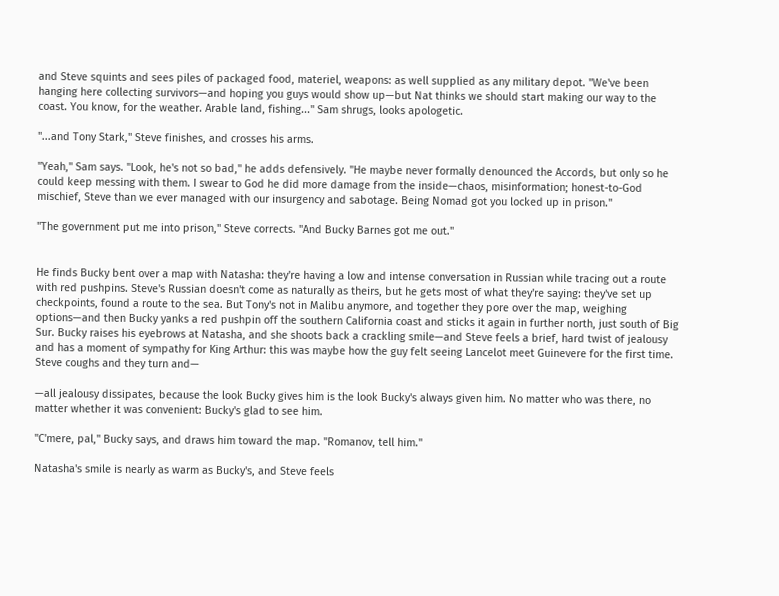and Steve squints and sees piles of packaged food, materiel, weapons: as well supplied as any military depot. "We've been hanging here collecting survivors—and hoping you guys would show up—but Nat thinks we should start making our way to the coast. You know, for the weather. Arable land, fishing..." Sam shrugs, looks apologetic.

"...and Tony Stark," Steve finishes, and crosses his arms.

"Yeah," Sam says. "Look, he's not so bad," he adds defensively. "He maybe never formally denounced the Accords, but only so he could keep messing with them. I swear to God he did more damage from the inside—chaos, misinformation; honest-to-God mischief, Steve than we ever managed with our insurgency and sabotage. Being Nomad got you locked up in prison."

"The government put me into prison," Steve corrects. "And Bucky Barnes got me out."


He finds Bucky bent over a map with Natasha: they're having a low and intense conversation in Russian while tracing out a route with red pushpins. Steve's Russian doesn't come as naturally as theirs, but he gets most of what they're saying: they've set up checkpoints, found a route to the sea. But Tony's not in Malibu anymore, and together they pore over the map, weighing options—and then Bucky yanks a red pushpin off the southern California coast and sticks it again in further north, just south of Big Sur. Bucky raises his eyebrows at Natasha, and she shoots back a crackling smile—and Steve feels a brief, hard twist of jealousy and has a moment of sympathy for King Arthur: this was maybe how the guy felt seeing Lancelot meet Guinevere for the first time. Steve coughs and they turn and—

—all jealousy dissipates, because the look Bucky gives him is the look Bucky's always given him. No matter who was there, no matter whether it was convenient: Bucky's glad to see him.

"C'mere, pal," Bucky says, and draws him toward the map. "Romanov, tell him."

Natasha's smile is nearly as warm as Bucky's, and Steve feels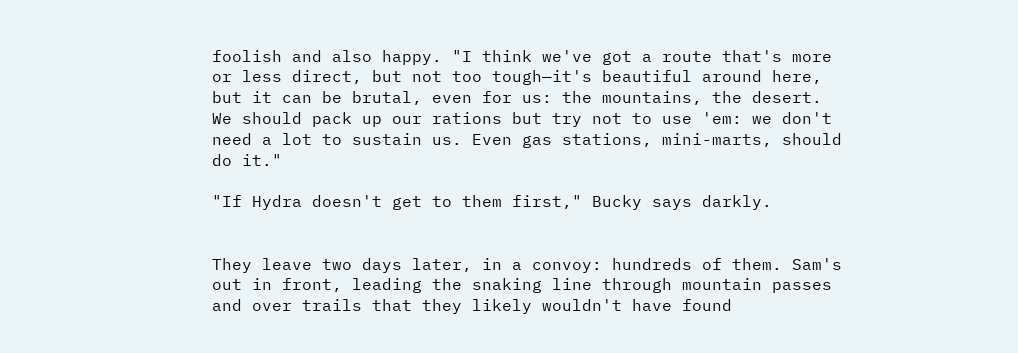foolish and also happy. "I think we've got a route that's more or less direct, but not too tough—it's beautiful around here, but it can be brutal, even for us: the mountains, the desert. We should pack up our rations but try not to use 'em: we don't need a lot to sustain us. Even gas stations, mini-marts, should do it."

"If Hydra doesn't get to them first," Bucky says darkly.


They leave two days later, in a convoy: hundreds of them. Sam's out in front, leading the snaking line through mountain passes and over trails that they likely wouldn't have found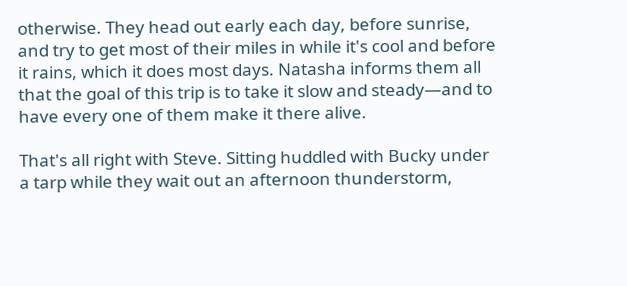otherwise. They head out early each day, before sunrise, and try to get most of their miles in while it's cool and before it rains, which it does most days. Natasha informs them all that the goal of this trip is to take it slow and steady—and to have every one of them make it there alive.

That's all right with Steve. Sitting huddled with Bucky under a tarp while they wait out an afternoon thunderstorm,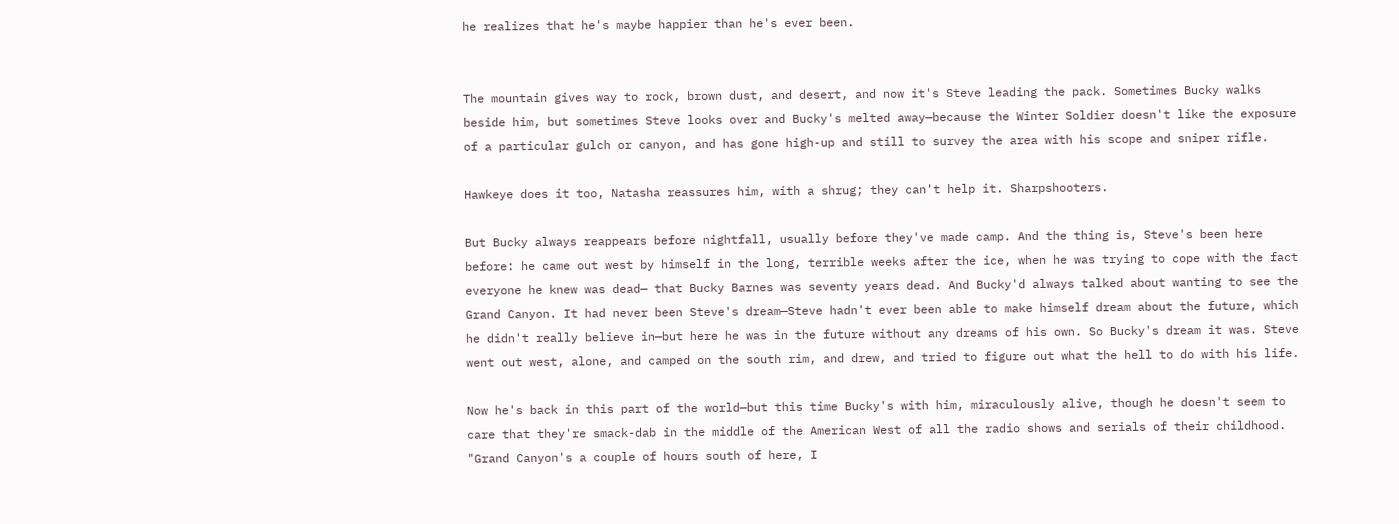he realizes that he's maybe happier than he's ever been.


The mountain gives way to rock, brown dust, and desert, and now it's Steve leading the pack. Sometimes Bucky walks beside him, but sometimes Steve looks over and Bucky's melted away—because the Winter Soldier doesn't like the exposure of a particular gulch or canyon, and has gone high-up and still to survey the area with his scope and sniper rifle.

Hawkeye does it too, Natasha reassures him, with a shrug; they can't help it. Sharpshooters.

But Bucky always reappears before nightfall, usually before they've made camp. And the thing is, Steve's been here before: he came out west by himself in the long, terrible weeks after the ice, when he was trying to cope with the fact everyone he knew was dead— that Bucky Barnes was seventy years dead. And Bucky'd always talked about wanting to see the Grand Canyon. It had never been Steve's dream—Steve hadn't ever been able to make himself dream about the future, which he didn't really believe in—but here he was in the future without any dreams of his own. So Bucky's dream it was. Steve went out west, alone, and camped on the south rim, and drew, and tried to figure out what the hell to do with his life.

Now he's back in this part of the world—but this time Bucky's with him, miraculously alive, though he doesn't seem to care that they're smack-dab in the middle of the American West of all the radio shows and serials of their childhood. "Grand Canyon's a couple of hours south of here, I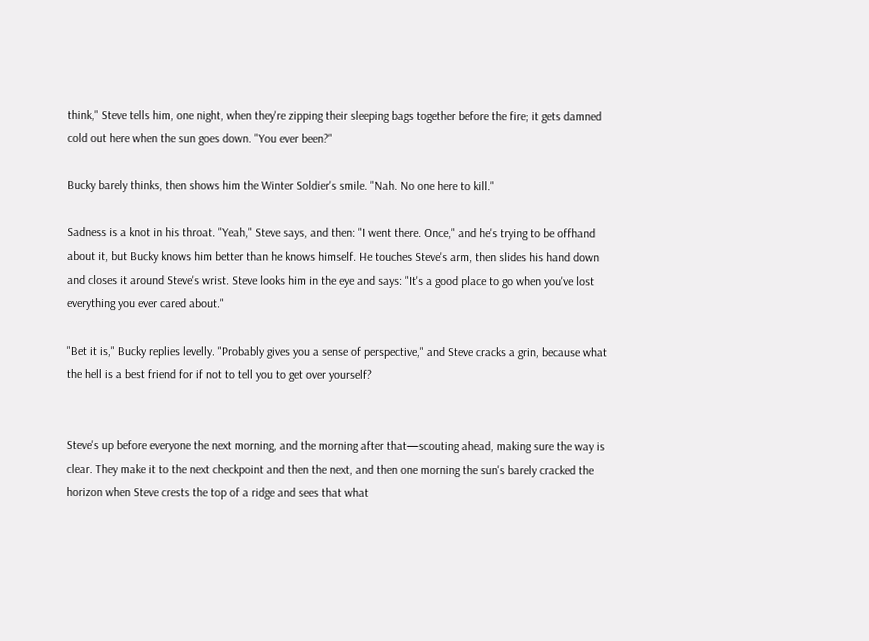think," Steve tells him, one night, when they're zipping their sleeping bags together before the fire; it gets damned cold out here when the sun goes down. "You ever been?"

Bucky barely thinks, then shows him the Winter Soldier's smile. "Nah. No one here to kill."

Sadness is a knot in his throat. "Yeah," Steve says, and then: "I went there. Once," and he's trying to be offhand about it, but Bucky knows him better than he knows himself. He touches Steve's arm, then slides his hand down and closes it around Steve's wrist. Steve looks him in the eye and says: "It's a good place to go when you've lost everything you ever cared about."

"Bet it is," Bucky replies levelly. "Probably gives you a sense of perspective," and Steve cracks a grin, because what the hell is a best friend for if not to tell you to get over yourself?


Steve's up before everyone the next morning, and the morning after that—scouting ahead, making sure the way is clear. They make it to the next checkpoint and then the next, and then one morning the sun's barely cracked the horizon when Steve crests the top of a ridge and sees that what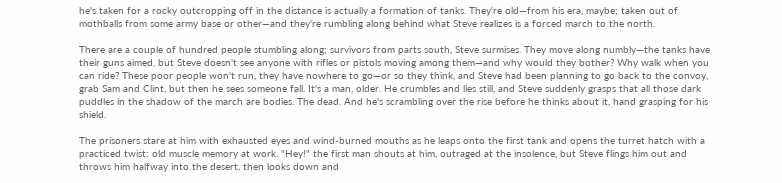he's taken for a rocky outcropping off in the distance is actually a formation of tanks. They're old—from his era, maybe; taken out of mothballs from some army base or other—and they're rumbling along behind what Steve realizes is a forced march to the north.

There are a couple of hundred people stumbling along; survivors from parts south, Steve surmises. They move along numbly—the tanks have their guns aimed, but Steve doesn't see anyone with rifles or pistols moving among them—and why would they bother? Why walk when you can ride? These poor people won't run, they have nowhere to go—or so they think, and Steve had been planning to go back to the convoy, grab Sam and Clint, but then he sees someone fall. It's a man, older. He crumbles and lies still, and Steve suddenly grasps that all those dark puddles in the shadow of the march are bodies. The dead. And he's scrambling over the rise before he thinks about it, hand grasping for his shield.

The prisoners stare at him with exhausted eyes and wind-burned mouths as he leaps onto the first tank and opens the turret hatch with a practiced twist: old muscle memory at work. "Hey!" the first man shouts at him, outraged at the insolence, but Steve flings him out and throws him halfway into the desert, then looks down and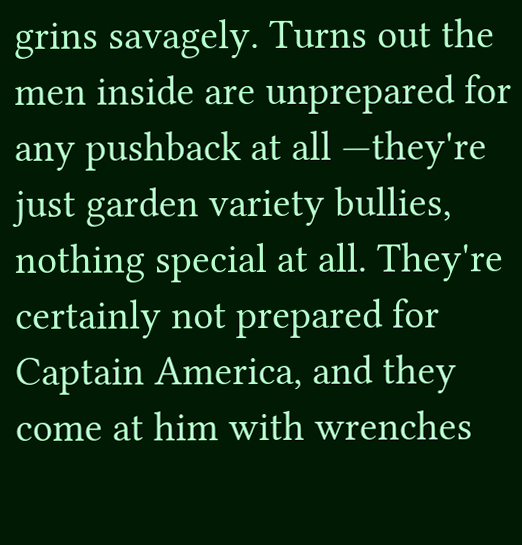grins savagely. Turns out the men inside are unprepared for any pushback at all —they're just garden variety bullies, nothing special at all. They're certainly not prepared for Captain America, and they come at him with wrenches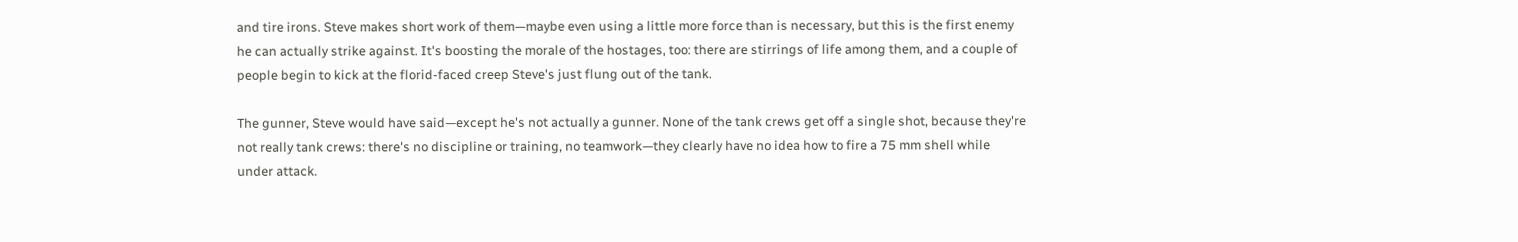and tire irons. Steve makes short work of them—maybe even using a little more force than is necessary, but this is the first enemy he can actually strike against. It's boosting the morale of the hostages, too: there are stirrings of life among them, and a couple of people begin to kick at the florid-faced creep Steve's just flung out of the tank.

The gunner, Steve would have said—except he's not actually a gunner. None of the tank crews get off a single shot, because they're not really tank crews: there's no discipline or training, no teamwork—they clearly have no idea how to fire a 75 mm shell while under attack.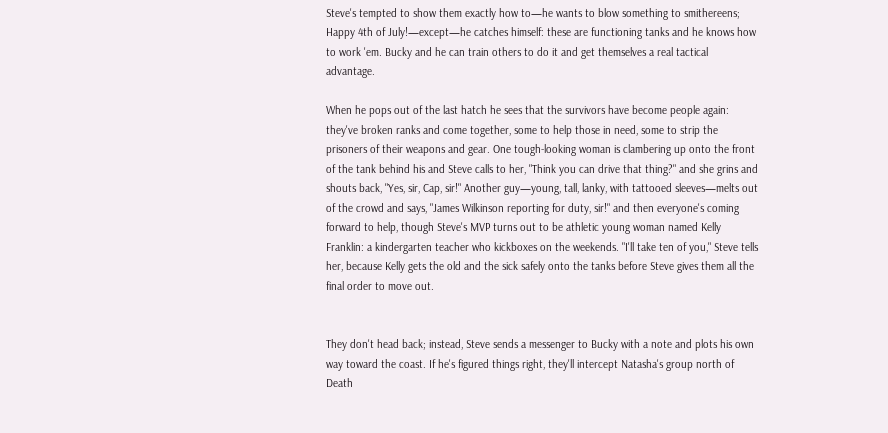Steve's tempted to show them exactly how to—he wants to blow something to smithereens; Happy 4th of July!—except—he catches himself: these are functioning tanks and he knows how to work 'em. Bucky and he can train others to do it and get themselves a real tactical advantage.

When he pops out of the last hatch he sees that the survivors have become people again: they've broken ranks and come together, some to help those in need, some to strip the prisoners of their weapons and gear. One tough-looking woman is clambering up onto the front of the tank behind his and Steve calls to her, "Think you can drive that thing?" and she grins and shouts back, "Yes, sir, Cap, sir!" Another guy—young, tall, lanky, with tattooed sleeves—melts out of the crowd and says, "James Wilkinson reporting for duty, sir!" and then everyone's coming forward to help, though Steve's MVP turns out to be athletic young woman named Kelly Franklin: a kindergarten teacher who kickboxes on the weekends. "I'll take ten of you," Steve tells her, because Kelly gets the old and the sick safely onto the tanks before Steve gives them all the final order to move out.


They don't head back; instead, Steve sends a messenger to Bucky with a note and plots his own way toward the coast. If he's figured things right, they'll intercept Natasha's group north of Death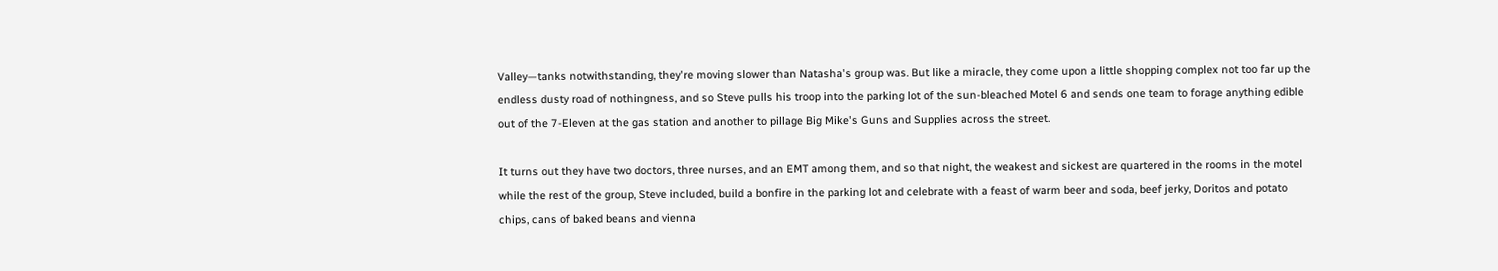Valley—tanks notwithstanding, they're moving slower than Natasha's group was. But like a miracle, they come upon a little shopping complex not too far up the endless dusty road of nothingness, and so Steve pulls his troop into the parking lot of the sun-bleached Motel 6 and sends one team to forage anything edible out of the 7-Eleven at the gas station and another to pillage Big Mike's Guns and Supplies across the street.

It turns out they have two doctors, three nurses, and an EMT among them, and so that night, the weakest and sickest are quartered in the rooms in the motel while the rest of the group, Steve included, build a bonfire in the parking lot and celebrate with a feast of warm beer and soda, beef jerky, Doritos and potato chips, cans of baked beans and vienna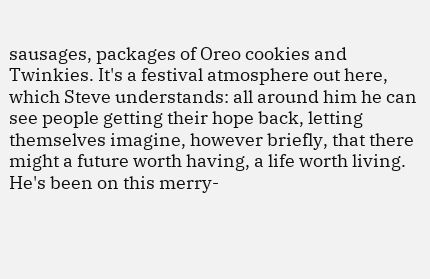sausages, packages of Oreo cookies and Twinkies. It's a festival atmosphere out here, which Steve understands: all around him he can see people getting their hope back, letting themselves imagine, however briefly, that there might a future worth having, a life worth living. He's been on this merry-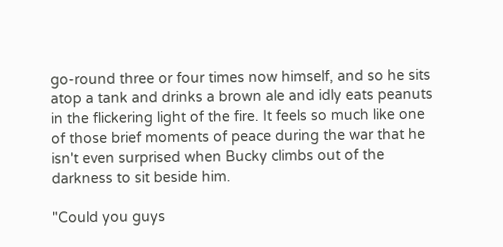go-round three or four times now himself, and so he sits atop a tank and drinks a brown ale and idly eats peanuts in the flickering light of the fire. It feels so much like one of those brief moments of peace during the war that he isn't even surprised when Bucky climbs out of the darkness to sit beside him.

"Could you guys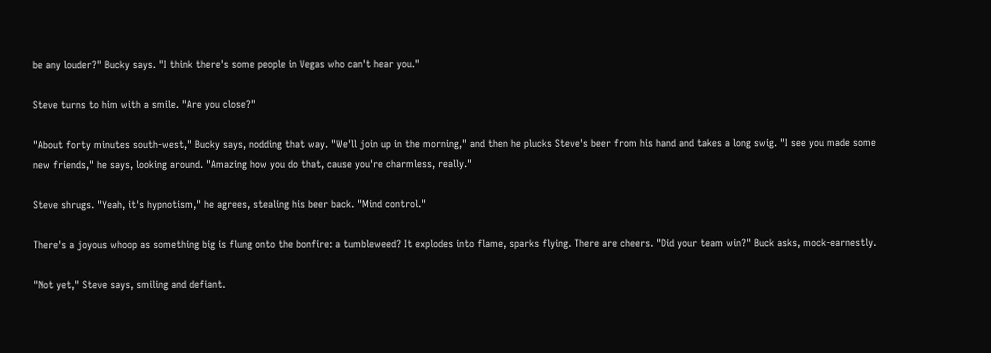be any louder?" Bucky says. "I think there's some people in Vegas who can't hear you."

Steve turns to him with a smile. "Are you close?"

"About forty minutes south-west," Bucky says, nodding that way. "We'll join up in the morning," and then he plucks Steve's beer from his hand and takes a long swig. "I see you made some new friends," he says, looking around. "Amazing how you do that, cause you're charmless, really."

Steve shrugs. "Yeah, it's hypnotism," he agrees, stealing his beer back. "Mind control."

There's a joyous whoop as something big is flung onto the bonfire: a tumbleweed? It explodes into flame, sparks flying. There are cheers. "Did your team win?" Buck asks, mock-earnestly.

"Not yet," Steve says, smiling and defiant.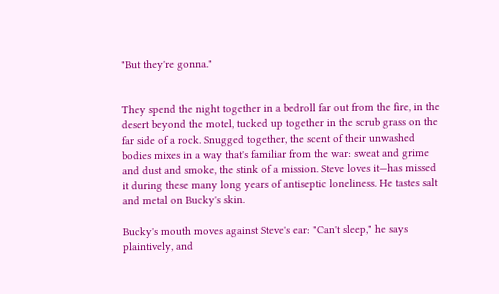"But they're gonna."


They spend the night together in a bedroll far out from the fire, in the desert beyond the motel, tucked up together in the scrub grass on the far side of a rock. Snugged together, the scent of their unwashed bodies mixes in a way that's familiar from the war: sweat and grime and dust and smoke, the stink of a mission. Steve loves it—has missed it during these many long years of antiseptic loneliness. He tastes salt and metal on Bucky's skin.

Bucky's mouth moves against Steve's ear: "Can't sleep," he says plaintively, and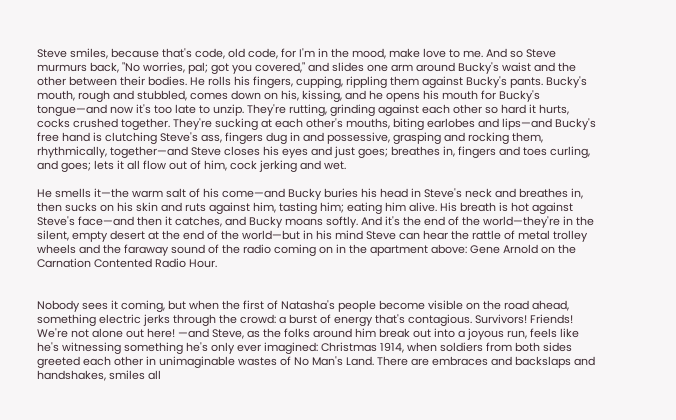Steve smiles, because that's code, old code, for I'm in the mood, make love to me. And so Steve murmurs back, "No worries, pal; got you covered," and slides one arm around Bucky's waist and the other between their bodies. He rolls his fingers, cupping, rippling them against Bucky's pants. Bucky's mouth, rough and stubbled, comes down on his, kissing, and he opens his mouth for Bucky's tongue—and now it's too late to unzip. They're rutting, grinding against each other so hard it hurts, cocks crushed together. They're sucking at each other's mouths, biting earlobes and lips—and Bucky's free hand is clutching Steve's ass, fingers dug in and possessive, grasping and rocking them, rhythmically, together—and Steve closes his eyes and just goes; breathes in, fingers and toes curling, and goes; lets it all flow out of him, cock jerking and wet.

He smells it—the warm salt of his come—and Bucky buries his head in Steve's neck and breathes in, then sucks on his skin and ruts against him, tasting him; eating him alive. His breath is hot against Steve's face—and then it catches, and Bucky moans softly. And it's the end of the world—they're in the silent, empty desert at the end of the world—but in his mind Steve can hear the rattle of metal trolley wheels and the faraway sound of the radio coming on in the apartment above: Gene Arnold on the Carnation Contented Radio Hour.


Nobody sees it coming, but when the first of Natasha's people become visible on the road ahead, something electric jerks through the crowd: a burst of energy that's contagious. Survivors! Friends! We're not alone out here! —and Steve, as the folks around him break out into a joyous run, feels like he's witnessing something he's only ever imagined: Christmas 1914, when soldiers from both sides greeted each other in unimaginable wastes of No Man's Land. There are embraces and backslaps and handshakes, smiles all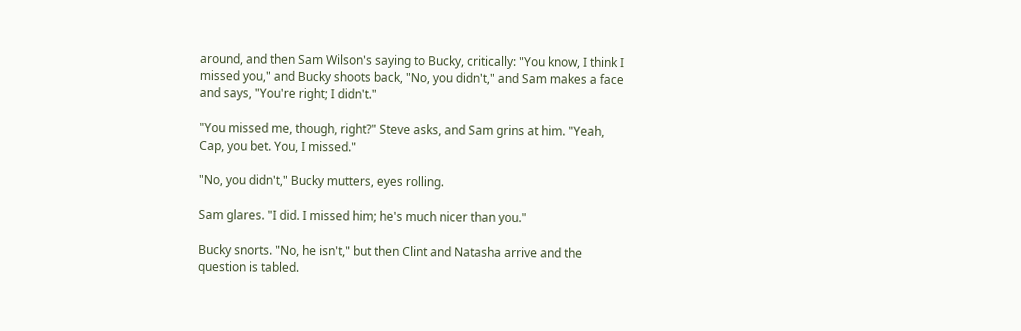around, and then Sam Wilson's saying to Bucky, critically: "You know, I think I missed you," and Bucky shoots back, "No, you didn't," and Sam makes a face and says, "You're right; I didn't."

"You missed me, though, right?" Steve asks, and Sam grins at him. "Yeah, Cap, you bet. You, I missed."

"No, you didn't," Bucky mutters, eyes rolling.

Sam glares. "I did. I missed him; he's much nicer than you."

Bucky snorts. "No, he isn't," but then Clint and Natasha arrive and the question is tabled.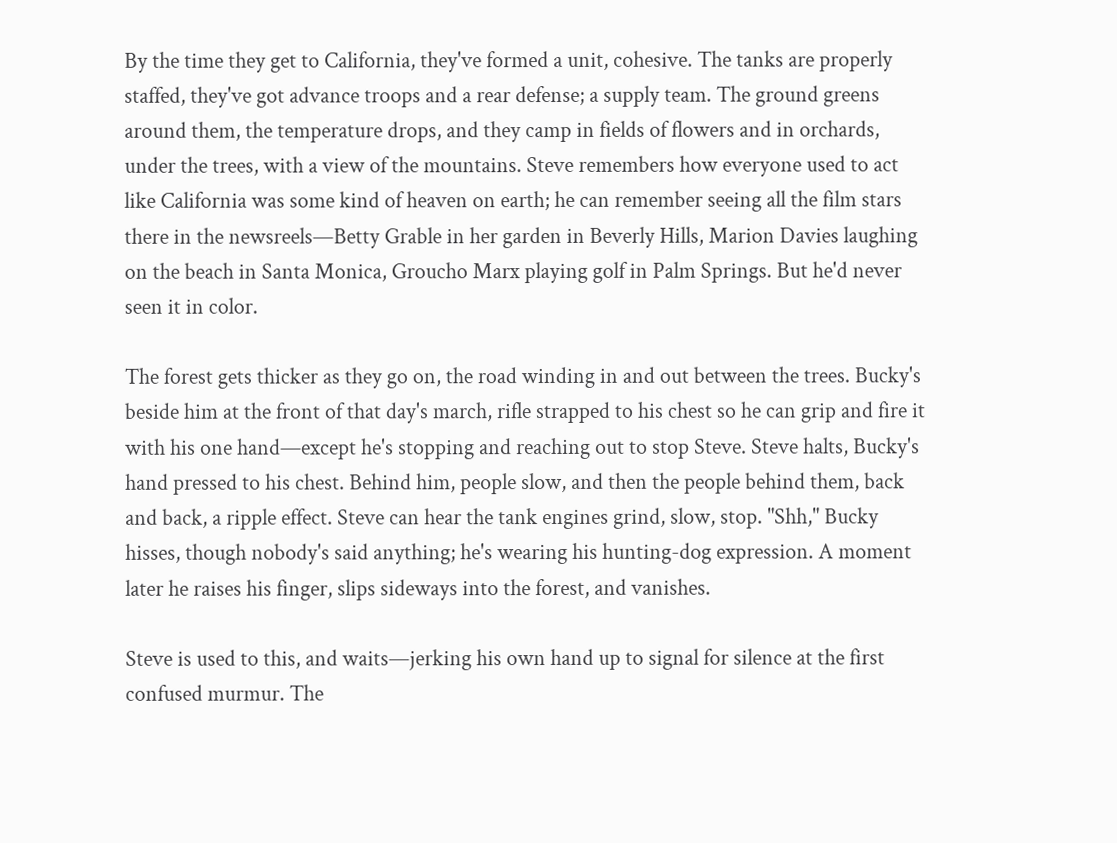By the time they get to California, they've formed a unit, cohesive. The tanks are properly staffed, they've got advance troops and a rear defense; a supply team. The ground greens around them, the temperature drops, and they camp in fields of flowers and in orchards, under the trees, with a view of the mountains. Steve remembers how everyone used to act like California was some kind of heaven on earth; he can remember seeing all the film stars there in the newsreels—Betty Grable in her garden in Beverly Hills, Marion Davies laughing on the beach in Santa Monica, Groucho Marx playing golf in Palm Springs. But he'd never seen it in color.

The forest gets thicker as they go on, the road winding in and out between the trees. Bucky's beside him at the front of that day's march, rifle strapped to his chest so he can grip and fire it with his one hand—except he's stopping and reaching out to stop Steve. Steve halts, Bucky's hand pressed to his chest. Behind him, people slow, and then the people behind them, back and back, a ripple effect. Steve can hear the tank engines grind, slow, stop. "Shh," Bucky hisses, though nobody's said anything; he's wearing his hunting-dog expression. A moment later he raises his finger, slips sideways into the forest, and vanishes.

Steve is used to this, and waits—jerking his own hand up to signal for silence at the first confused murmur. The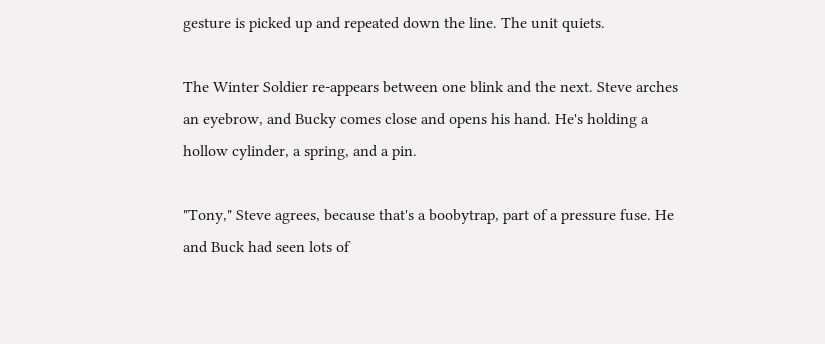gesture is picked up and repeated down the line. The unit quiets.

The Winter Soldier re-appears between one blink and the next. Steve arches an eyebrow, and Bucky comes close and opens his hand. He's holding a hollow cylinder, a spring, and a pin.

"Tony," Steve agrees, because that's a boobytrap, part of a pressure fuse. He and Buck had seen lots of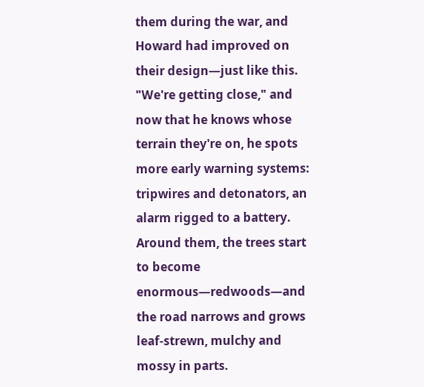them during the war, and Howard had improved on their design—just like this. "We're getting close," and now that he knows whose terrain they're on, he spots more early warning systems: tripwires and detonators, an alarm rigged to a battery. Around them, the trees start to become enormous—redwoods—and the road narrows and grows leaf-strewn, mulchy and mossy in parts.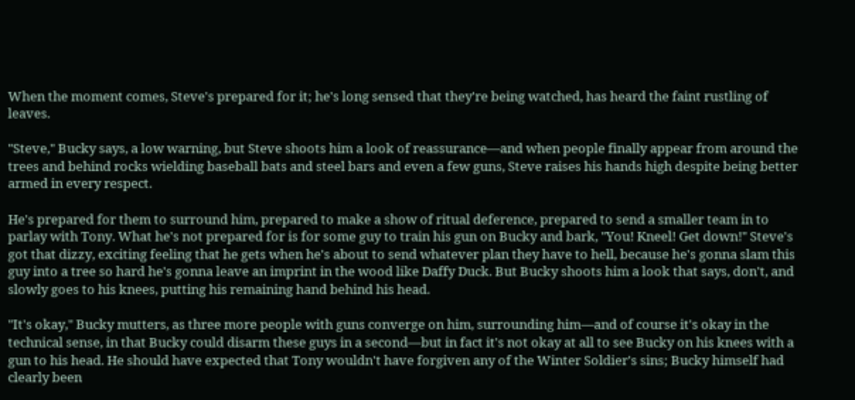When the moment comes, Steve's prepared for it; he's long sensed that they're being watched, has heard the faint rustling of leaves.

"Steve," Bucky says, a low warning, but Steve shoots him a look of reassurance—and when people finally appear from around the trees and behind rocks wielding baseball bats and steel bars and even a few guns, Steve raises his hands high despite being better armed in every respect.

He's prepared for them to surround him, prepared to make a show of ritual deference, prepared to send a smaller team in to parlay with Tony. What he's not prepared for is for some guy to train his gun on Bucky and bark, "You! Kneel! Get down!" Steve's got that dizzy, exciting feeling that he gets when he's about to send whatever plan they have to hell, because he's gonna slam this guy into a tree so hard he's gonna leave an imprint in the wood like Daffy Duck. But Bucky shoots him a look that says, don't, and slowly goes to his knees, putting his remaining hand behind his head.

"It's okay," Bucky mutters, as three more people with guns converge on him, surrounding him—and of course it's okay in the technical sense, in that Bucky could disarm these guys in a second—but in fact it's not okay at all to see Bucky on his knees with a gun to his head. He should have expected that Tony wouldn't have forgiven any of the Winter Soldier's sins; Bucky himself had clearly been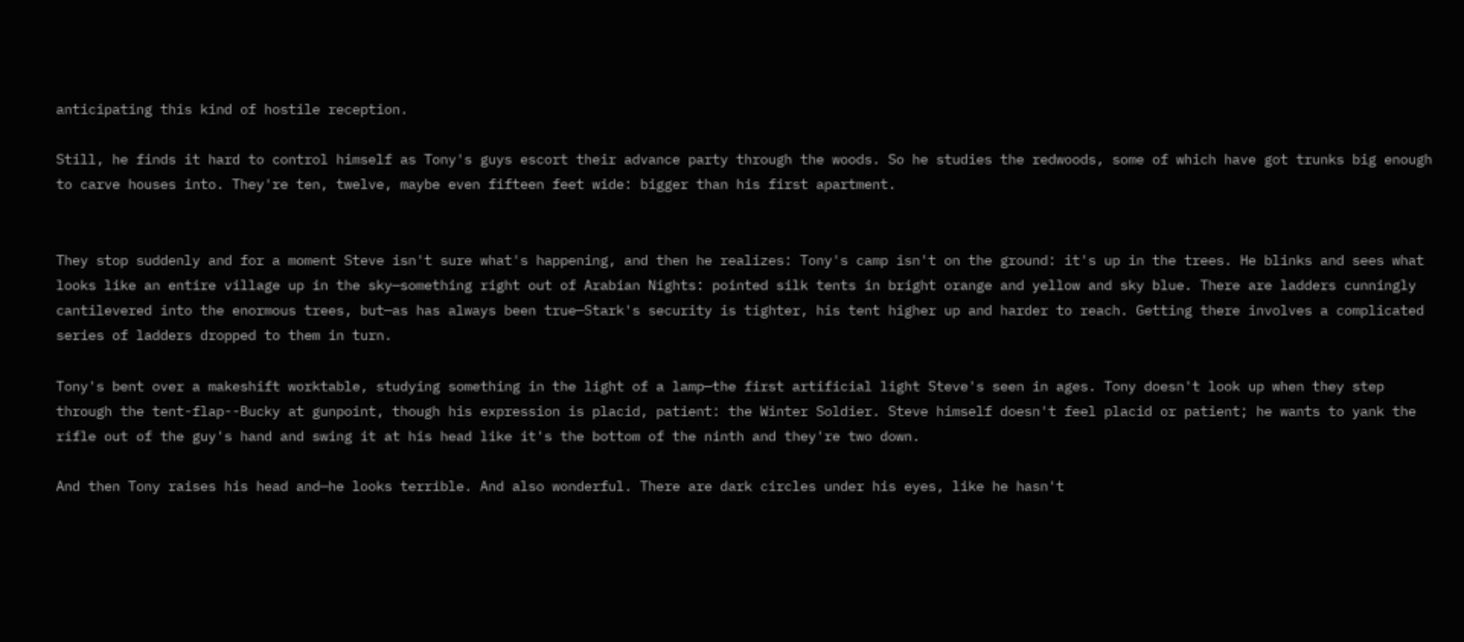anticipating this kind of hostile reception.

Still, he finds it hard to control himself as Tony's guys escort their advance party through the woods. So he studies the redwoods, some of which have got trunks big enough to carve houses into. They're ten, twelve, maybe even fifteen feet wide: bigger than his first apartment.


They stop suddenly and for a moment Steve isn't sure what's happening, and then he realizes: Tony's camp isn't on the ground: it's up in the trees. He blinks and sees what looks like an entire village up in the sky—something right out of Arabian Nights: pointed silk tents in bright orange and yellow and sky blue. There are ladders cunningly cantilevered into the enormous trees, but—as has always been true—Stark's security is tighter, his tent higher up and harder to reach. Getting there involves a complicated series of ladders dropped to them in turn.

Tony's bent over a makeshift worktable, studying something in the light of a lamp—the first artificial light Steve's seen in ages. Tony doesn't look up when they step through the tent-flap--Bucky at gunpoint, though his expression is placid, patient: the Winter Soldier. Steve himself doesn't feel placid or patient; he wants to yank the rifle out of the guy's hand and swing it at his head like it's the bottom of the ninth and they're two down.

And then Tony raises his head and—he looks terrible. And also wonderful. There are dark circles under his eyes, like he hasn't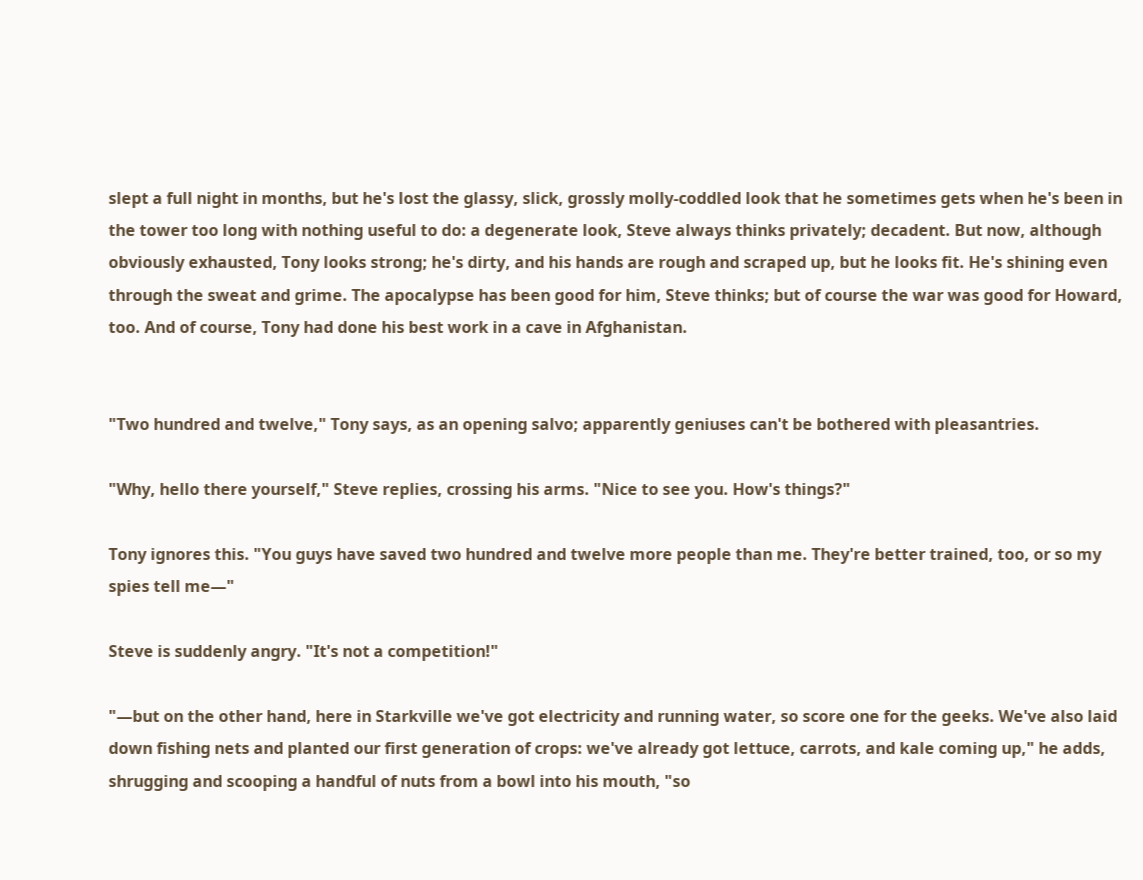slept a full night in months, but he's lost the glassy, slick, grossly molly-coddled look that he sometimes gets when he's been in the tower too long with nothing useful to do: a degenerate look, Steve always thinks privately; decadent. But now, although obviously exhausted, Tony looks strong; he's dirty, and his hands are rough and scraped up, but he looks fit. He's shining even through the sweat and grime. The apocalypse has been good for him, Steve thinks; but of course the war was good for Howard, too. And of course, Tony had done his best work in a cave in Afghanistan.


"Two hundred and twelve," Tony says, as an opening salvo; apparently geniuses can't be bothered with pleasantries.

"Why, hello there yourself," Steve replies, crossing his arms. "Nice to see you. How's things?"

Tony ignores this. "You guys have saved two hundred and twelve more people than me. They're better trained, too, or so my spies tell me—"

Steve is suddenly angry. "It's not a competition!"

"—but on the other hand, here in Starkville we've got electricity and running water, so score one for the geeks. We've also laid down fishing nets and planted our first generation of crops: we've already got lettuce, carrots, and kale coming up," he adds, shrugging and scooping a handful of nuts from a bowl into his mouth, "so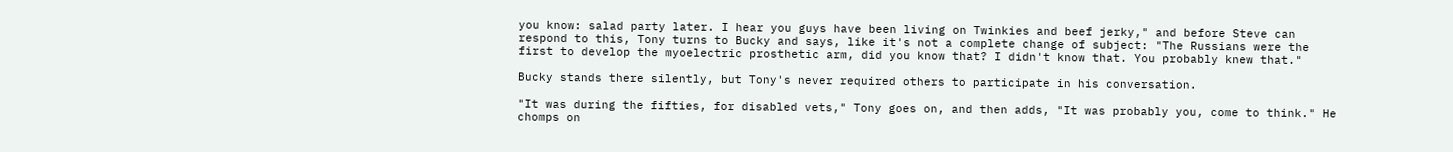you know: salad party later. I hear you guys have been living on Twinkies and beef jerky," and before Steve can respond to this, Tony turns to Bucky and says, like it's not a complete change of subject: "The Russians were the first to develop the myoelectric prosthetic arm, did you know that? I didn't know that. You probably knew that."

Bucky stands there silently, but Tony's never required others to participate in his conversation.

"It was during the fifties, for disabled vets," Tony goes on, and then adds, "It was probably you, come to think." He chomps on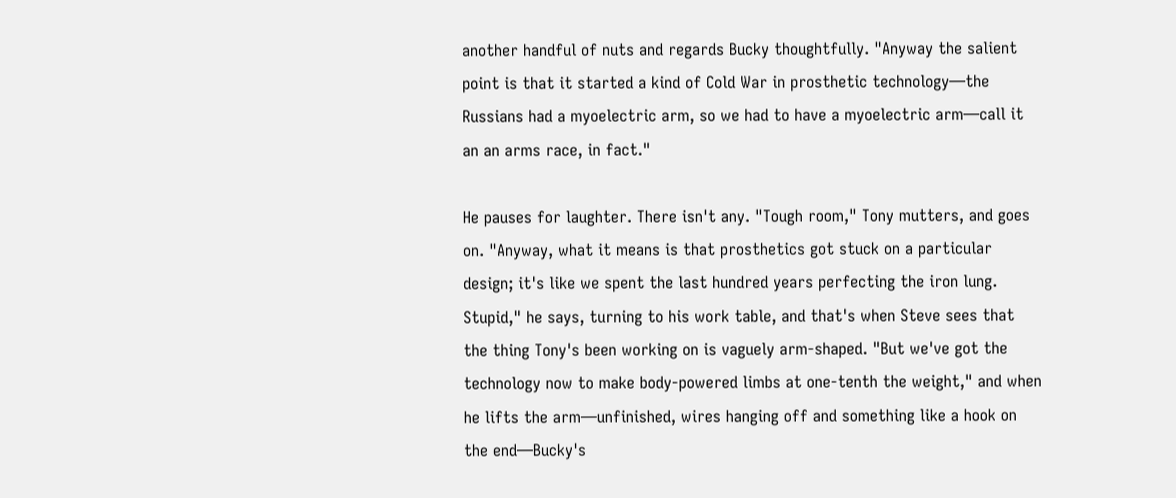another handful of nuts and regards Bucky thoughtfully. "Anyway the salient point is that it started a kind of Cold War in prosthetic technology—the Russians had a myoelectric arm, so we had to have a myoelectric arm—call it an an arms race, in fact."

He pauses for laughter. There isn't any. "Tough room," Tony mutters, and goes on. "Anyway, what it means is that prosthetics got stuck on a particular design; it's like we spent the last hundred years perfecting the iron lung. Stupid," he says, turning to his work table, and that's when Steve sees that the thing Tony's been working on is vaguely arm-shaped. "But we've got the technology now to make body-powered limbs at one-tenth the weight," and when he lifts the arm—unfinished, wires hanging off and something like a hook on the end—Bucky's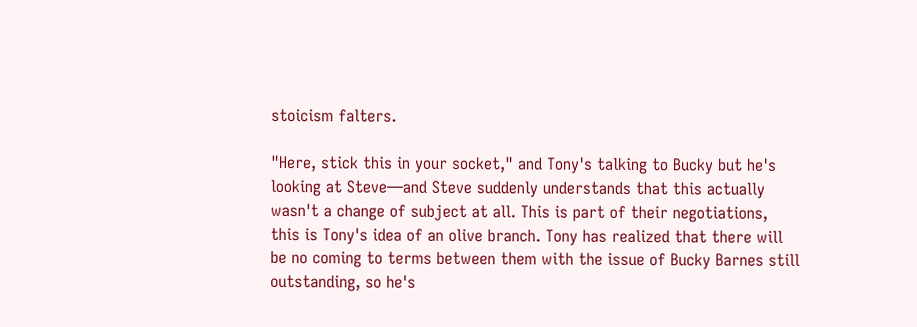stoicism falters.

"Here, stick this in your socket," and Tony's talking to Bucky but he's looking at Steve—and Steve suddenly understands that this actually wasn't a change of subject at all. This is part of their negotiations, this is Tony's idea of an olive branch. Tony has realized that there will be no coming to terms between them with the issue of Bucky Barnes still outstanding, so he's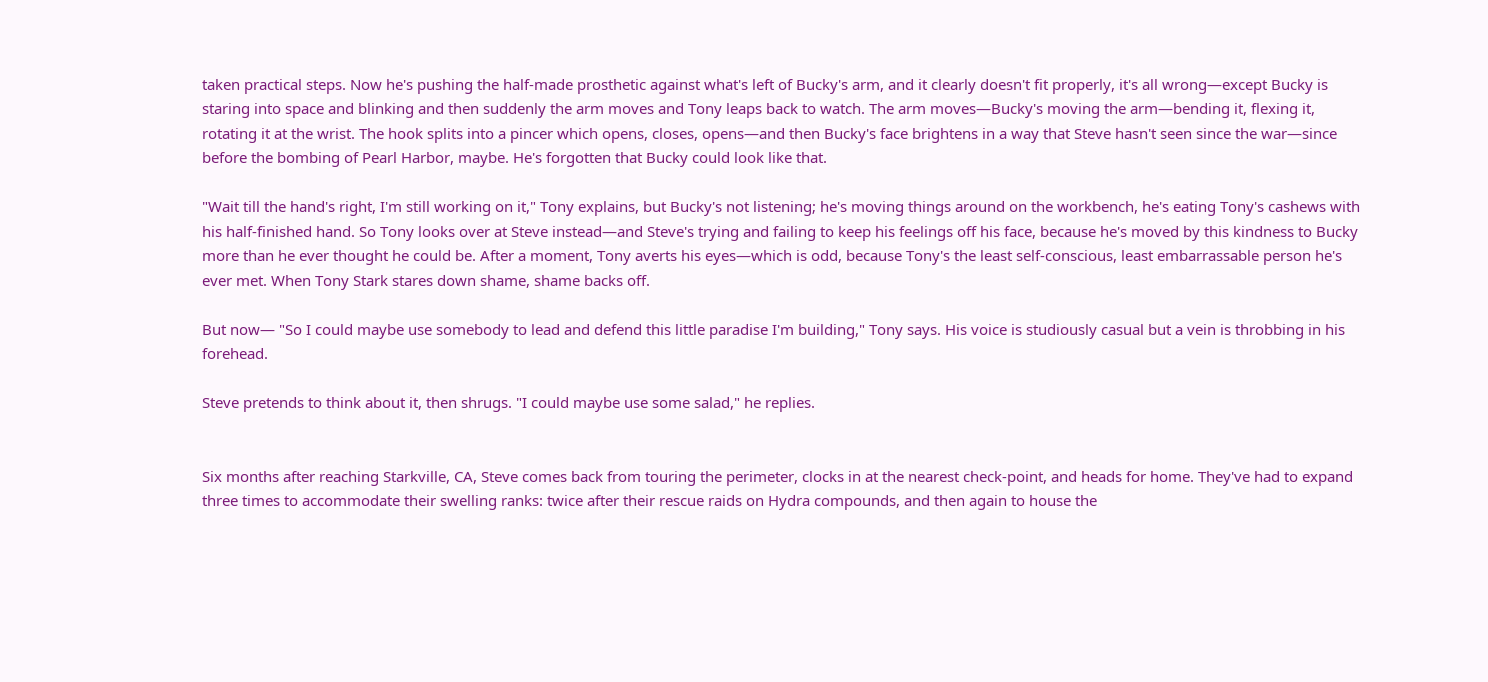taken practical steps. Now he's pushing the half-made prosthetic against what's left of Bucky's arm, and it clearly doesn't fit properly, it's all wrong—except Bucky is staring into space and blinking and then suddenly the arm moves and Tony leaps back to watch. The arm moves—Bucky's moving the arm—bending it, flexing it, rotating it at the wrist. The hook splits into a pincer which opens, closes, opens—and then Bucky's face brightens in a way that Steve hasn't seen since the war—since before the bombing of Pearl Harbor, maybe. He's forgotten that Bucky could look like that.

"Wait till the hand's right, I'm still working on it," Tony explains, but Bucky's not listening; he's moving things around on the workbench, he's eating Tony's cashews with his half-finished hand. So Tony looks over at Steve instead—and Steve's trying and failing to keep his feelings off his face, because he's moved by this kindness to Bucky more than he ever thought he could be. After a moment, Tony averts his eyes—which is odd, because Tony's the least self-conscious, least embarrassable person he's ever met. When Tony Stark stares down shame, shame backs off.

But now— "So I could maybe use somebody to lead and defend this little paradise I'm building," Tony says. His voice is studiously casual but a vein is throbbing in his forehead.

Steve pretends to think about it, then shrugs. "I could maybe use some salad," he replies.


Six months after reaching Starkville, CA, Steve comes back from touring the perimeter, clocks in at the nearest check-point, and heads for home. They've had to expand three times to accommodate their swelling ranks: twice after their rescue raids on Hydra compounds, and then again to house the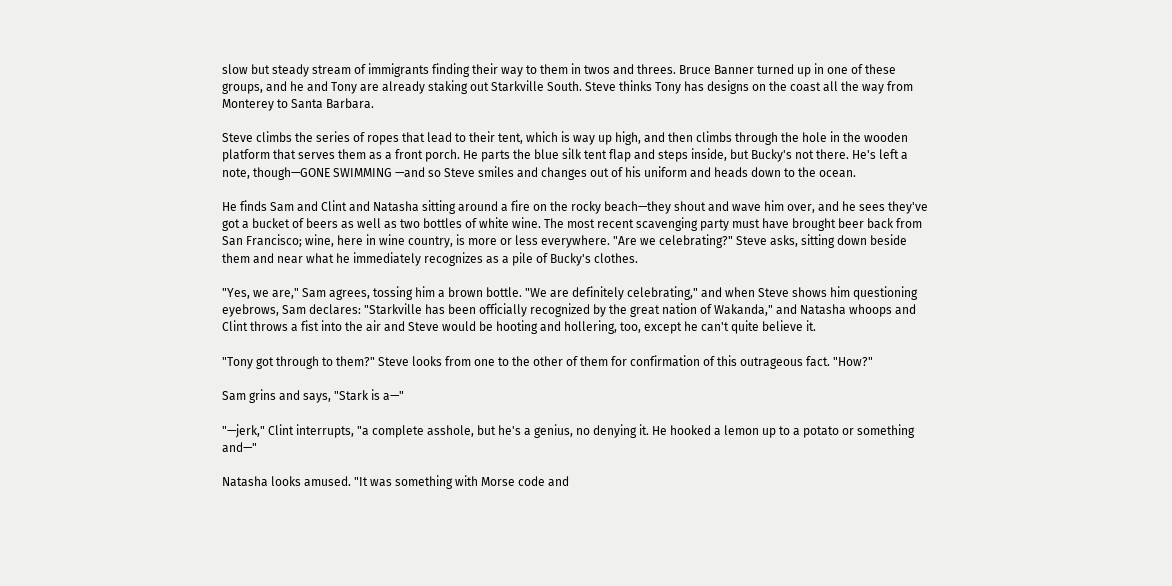slow but steady stream of immigrants finding their way to them in twos and threes. Bruce Banner turned up in one of these groups, and he and Tony are already staking out Starkville South. Steve thinks Tony has designs on the coast all the way from Monterey to Santa Barbara.

Steve climbs the series of ropes that lead to their tent, which is way up high, and then climbs through the hole in the wooden platform that serves them as a front porch. He parts the blue silk tent flap and steps inside, but Bucky's not there. He's left a note, though—GONE SWIMMING —and so Steve smiles and changes out of his uniform and heads down to the ocean.

He finds Sam and Clint and Natasha sitting around a fire on the rocky beach—they shout and wave him over, and he sees they've got a bucket of beers as well as two bottles of white wine. The most recent scavenging party must have brought beer back from San Francisco; wine, here in wine country, is more or less everywhere. "Are we celebrating?" Steve asks, sitting down beside them and near what he immediately recognizes as a pile of Bucky's clothes.

"Yes, we are," Sam agrees, tossing him a brown bottle. "We are definitely celebrating," and when Steve shows him questioning eyebrows, Sam declares: "Starkville has been officially recognized by the great nation of Wakanda," and Natasha whoops and Clint throws a fist into the air and Steve would be hooting and hollering, too, except he can't quite believe it.

"Tony got through to them?" Steve looks from one to the other of them for confirmation of this outrageous fact. "How?"

Sam grins and says, "Stark is a—"

"—jerk," Clint interrupts, "a complete asshole, but he's a genius, no denying it. He hooked a lemon up to a potato or something and—"

Natasha looks amused. "It was something with Morse code and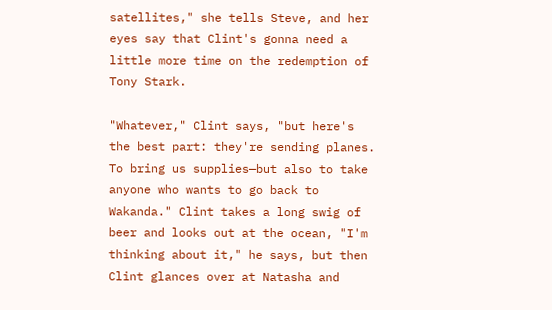satellites," she tells Steve, and her eyes say that Clint's gonna need a little more time on the redemption of Tony Stark.

"Whatever," Clint says, "but here's the best part: they're sending planes. To bring us supplies—but also to take anyone who wants to go back to Wakanda." Clint takes a long swig of beer and looks out at the ocean, "I'm thinking about it," he says, but then Clint glances over at Natasha and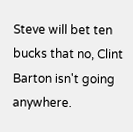Steve will bet ten bucks that no, Clint Barton isn't going anywhere.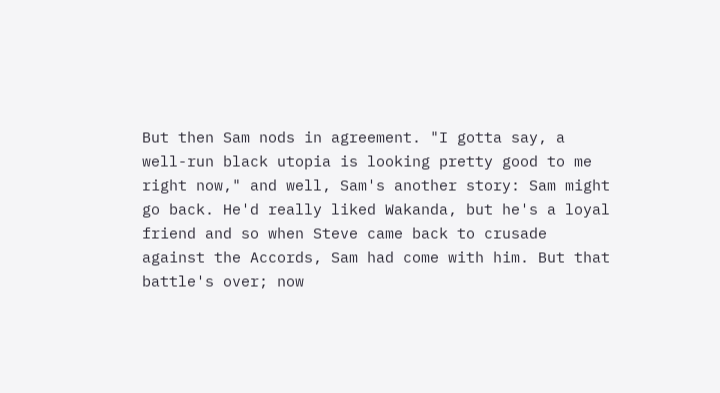But then Sam nods in agreement. "I gotta say, a well-run black utopia is looking pretty good to me right now," and well, Sam's another story: Sam might go back. He'd really liked Wakanda, but he's a loyal friend and so when Steve came back to crusade against the Accords, Sam had come with him. But that battle's over; now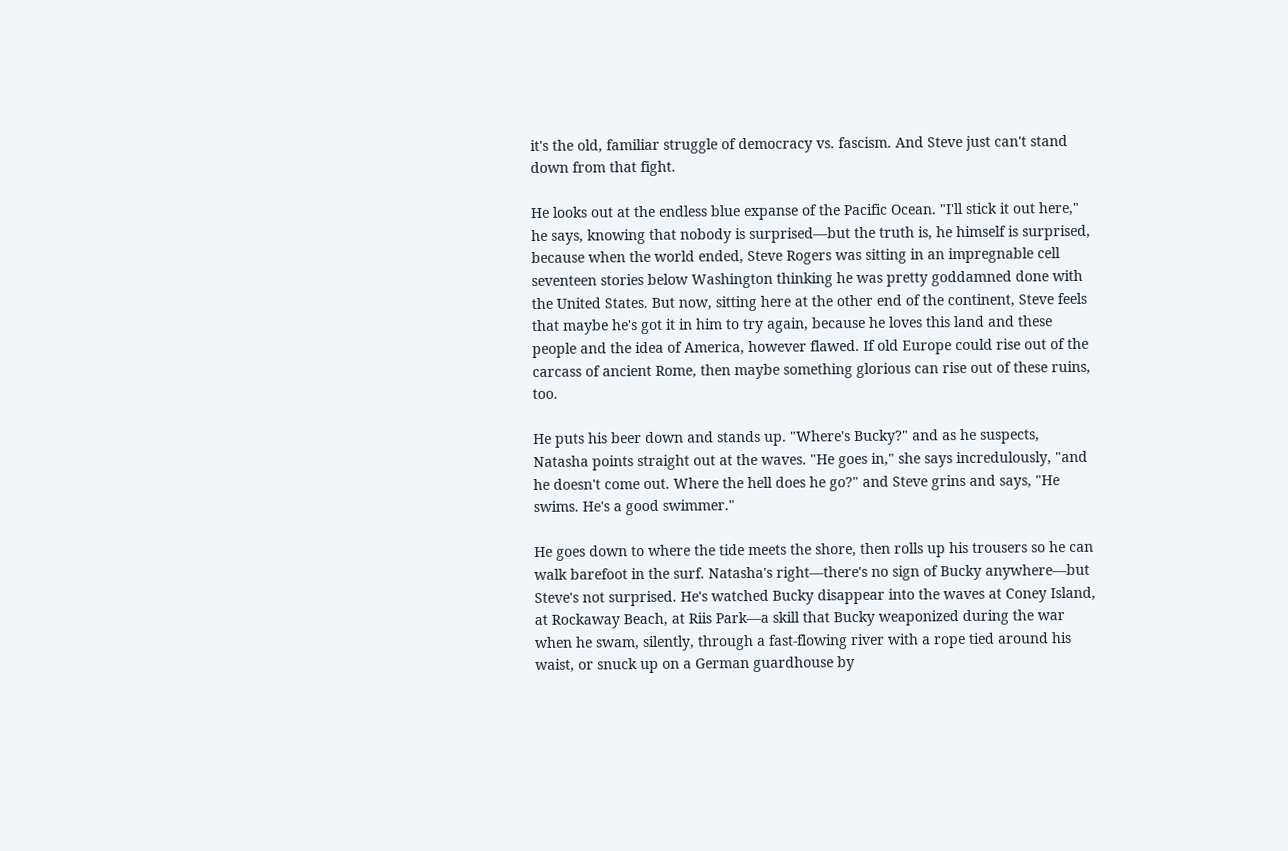it's the old, familiar struggle of democracy vs. fascism. And Steve just can't stand down from that fight.

He looks out at the endless blue expanse of the Pacific Ocean. "I'll stick it out here," he says, knowing that nobody is surprised—but the truth is, he himself is surprised, because when the world ended, Steve Rogers was sitting in an impregnable cell seventeen stories below Washington thinking he was pretty goddamned done with the United States. But now, sitting here at the other end of the continent, Steve feels that maybe he's got it in him to try again, because he loves this land and these people and the idea of America, however flawed. If old Europe could rise out of the carcass of ancient Rome, then maybe something glorious can rise out of these ruins, too.

He puts his beer down and stands up. "Where's Bucky?" and as he suspects, Natasha points straight out at the waves. "He goes in," she says incredulously, "and he doesn't come out. Where the hell does he go?" and Steve grins and says, "He swims. He's a good swimmer."

He goes down to where the tide meets the shore, then rolls up his trousers so he can walk barefoot in the surf. Natasha's right—there's no sign of Bucky anywhere—but Steve's not surprised. He's watched Bucky disappear into the waves at Coney Island, at Rockaway Beach, at Riis Park—a skill that Bucky weaponized during the war when he swam, silently, through a fast-flowing river with a rope tied around his waist, or snuck up on a German guardhouse by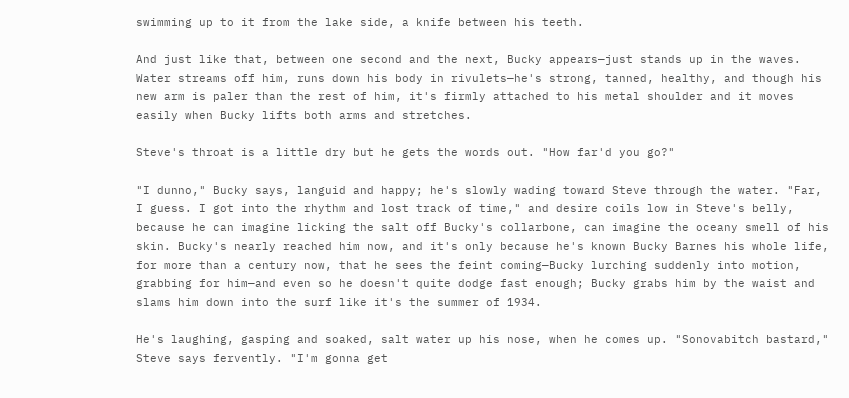swimming up to it from the lake side, a knife between his teeth.

And just like that, between one second and the next, Bucky appears—just stands up in the waves. Water streams off him, runs down his body in rivulets—he's strong, tanned, healthy, and though his new arm is paler than the rest of him, it's firmly attached to his metal shoulder and it moves easily when Bucky lifts both arms and stretches.

Steve's throat is a little dry but he gets the words out. "How far'd you go?"

"I dunno," Bucky says, languid and happy; he's slowly wading toward Steve through the water. "Far, I guess. I got into the rhythm and lost track of time," and desire coils low in Steve's belly, because he can imagine licking the salt off Bucky's collarbone, can imagine the oceany smell of his skin. Bucky's nearly reached him now, and it's only because he's known Bucky Barnes his whole life, for more than a century now, that he sees the feint coming—Bucky lurching suddenly into motion, grabbing for him—and even so he doesn't quite dodge fast enough; Bucky grabs him by the waist and slams him down into the surf like it's the summer of 1934.

He's laughing, gasping and soaked, salt water up his nose, when he comes up. "Sonovabitch bastard," Steve says fervently. "I'm gonna get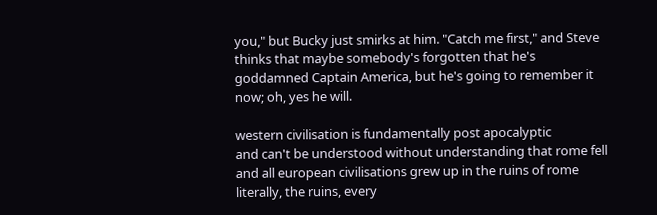you," but Bucky just smirks at him. "Catch me first," and Steve thinks that maybe somebody's forgotten that he's goddamned Captain America, but he's going to remember it now; oh, yes he will.

western civilisation is fundamentally post apocalyptic
and can't be understood without understanding that rome fell
and all european civilisations grew up in the ruins of rome
literally, the ruins, every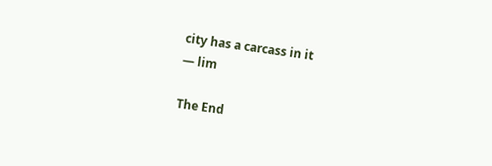city has a carcass in it
— lim

The End